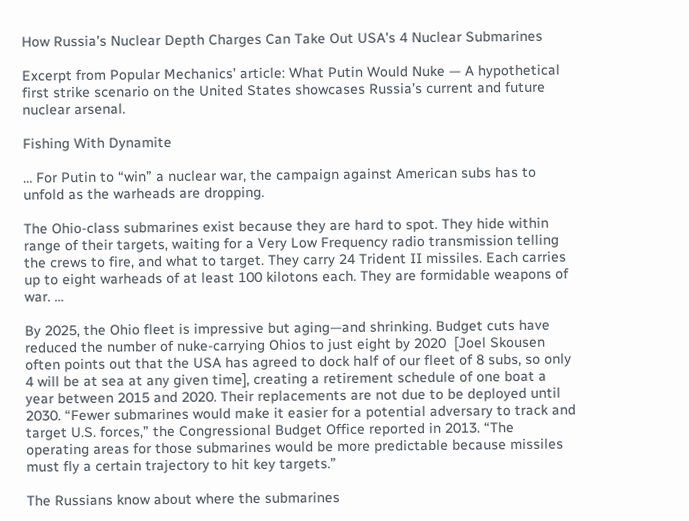How Russia's Nuclear Depth Charges Can Take Out USA's 4 Nuclear Submarines

Excerpt from Popular Mechanics’ article: What Putin Would Nuke — A hypothetical first strike scenario on the United States showcases Russia’s current and future nuclear arsenal.

Fishing With Dynamite

… For Putin to “win” a nuclear war, the campaign against American subs has to unfold as the warheads are dropping.

The Ohio-class submarines exist because they are hard to spot. They hide within range of their targets, waiting for a Very Low Frequency radio transmission telling the crews to fire, and what to target. They carry 24 Trident II missiles. Each carries up to eight warheads of at least 100 kilotons each. They are formidable weapons of war. …

By 2025, the Ohio fleet is impressive but aging—and shrinking. Budget cuts have reduced the number of nuke-carrying Ohios to just eight by 2020  [Joel Skousen often points out that the USA has agreed to dock half of our fleet of 8 subs, so only 4 will be at sea at any given time], creating a retirement schedule of one boat a year between 2015 and 2020. Their replacements are not due to be deployed until 2030. “Fewer submarines would make it easier for a potential adversary to track and target U.S. forces,” the Congressional Budget Office reported in 2013. “The operating areas for those submarines would be more predictable because missiles must fly a certain trajectory to hit key targets.”

The Russians know about where the submarines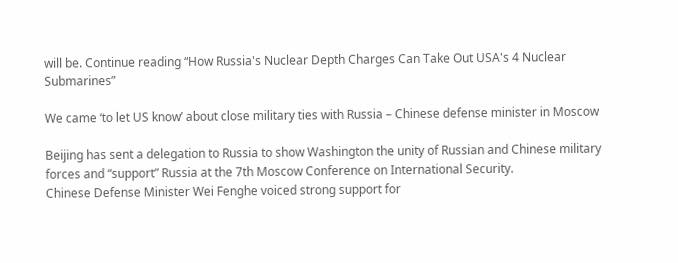will be. Continue reading “How Russia's Nuclear Depth Charges Can Take Out USA's 4 Nuclear Submarines”

We came ‘to let US know’ about close military ties with Russia – Chinese defense minister in Moscow

Beijing has sent a delegation to Russia to show Washington the unity of Russian and Chinese military forces and “support” Russia at the 7th Moscow Conference on International Security.
Chinese Defense Minister Wei Fenghe voiced strong support for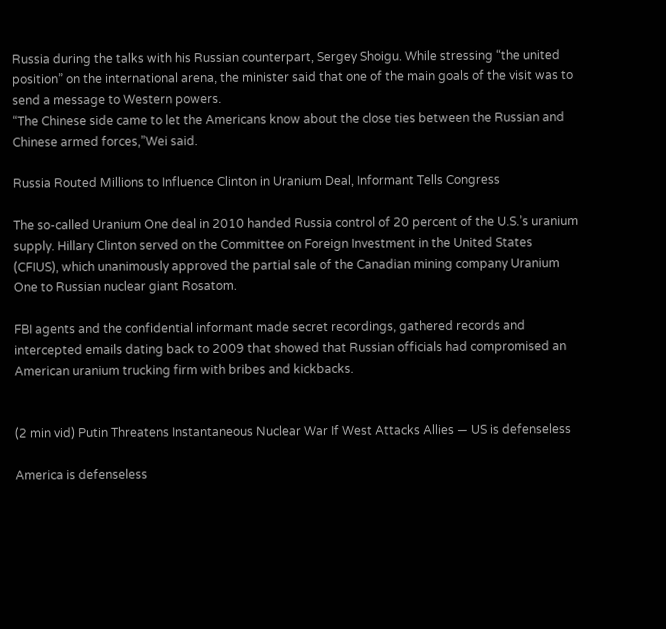Russia during the talks with his Russian counterpart, Sergey Shoigu. While stressing “the united position” on the international arena, the minister said that one of the main goals of the visit was to send a message to Western powers.
“The Chinese side came to let the Americans know about the close ties between the Russian and Chinese armed forces,”Wei said.

Russia Routed Millions to Influence Clinton in Uranium Deal, Informant Tells Congress

The so-called Uranium One deal in 2010 handed Russia control of 20 percent of the U.S.’s uranium supply. Hillary Clinton served on the Committee on Foreign Investment in the United States (CFIUS), which unanimously approved the partial sale of the Canadian mining company Uranium One to Russian nuclear giant Rosatom.

FBI agents and the confidential informant made secret recordings, gathered records and intercepted emails dating back to 2009 that showed that Russian officials had compromised an American uranium trucking firm with bribes and kickbacks.


(2 min vid) Putin Threatens Instantaneous Nuclear War If West Attacks Allies — US is defenseless

America is defenseless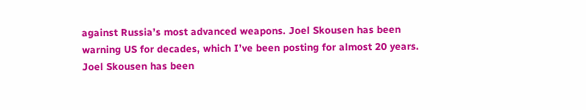against Russia’s most advanced weapons. Joel Skousen has been warning US for decades, which I’ve been posting for almost 20 years.
Joel Skousen has been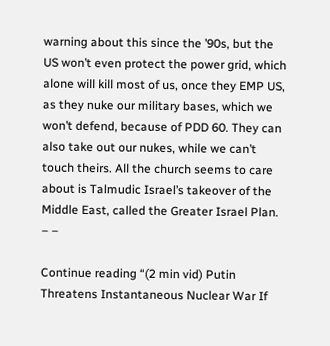warning about this since the ’90s, but the US won’t even protect the power grid, which alone will kill most of us, once they EMP US, as they nuke our military bases, which we won’t defend, because of PDD 60. They can also take out our nukes, while we can’t touch theirs. All the church seems to care about is Talmudic Israel’s takeover of the Middle East, called the Greater Israel Plan.
– –

Continue reading “(2 min vid) Putin Threatens Instantaneous Nuclear War If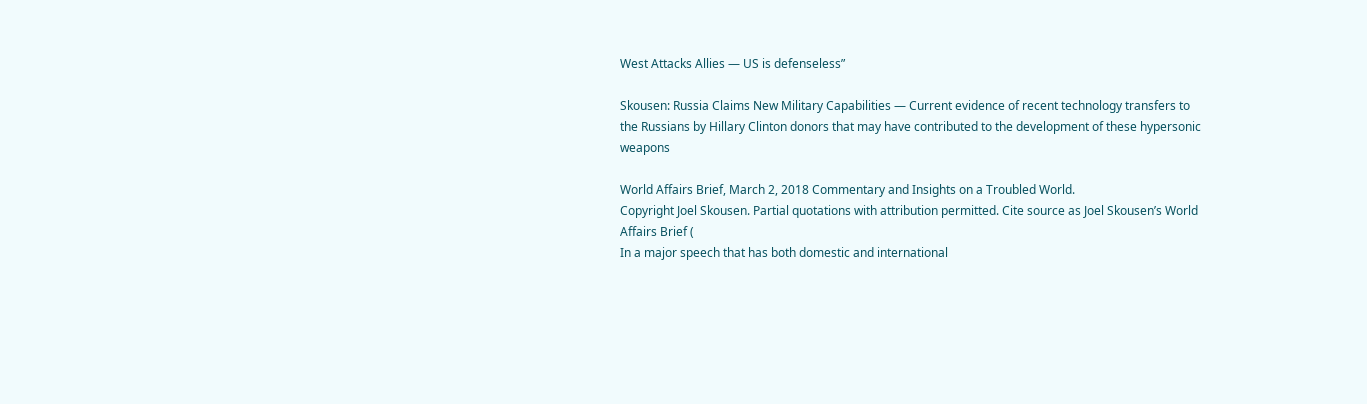West Attacks Allies — US is defenseless”

Skousen: Russia Claims New Military Capabilities — Current evidence of recent technology transfers to the Russians by Hillary Clinton donors that may have contributed to the development of these hypersonic weapons

World Affairs Brief, March 2, 2018 Commentary and Insights on a Troubled World.
Copyright Joel Skousen. Partial quotations with attribution permitted. Cite source as Joel Skousen’s World Affairs Brief (
In a major speech that has both domestic and international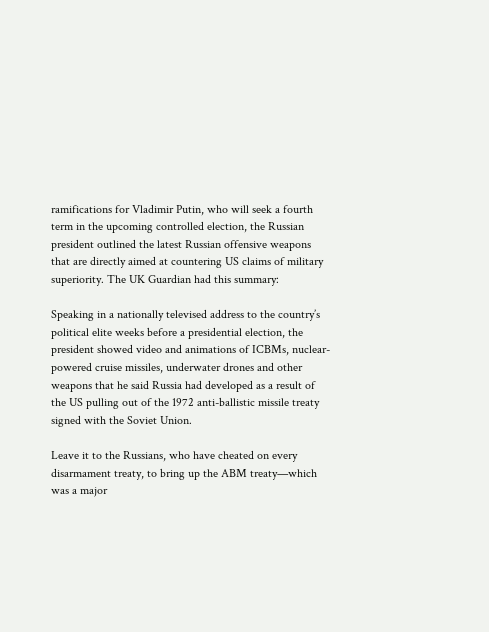ramifications for Vladimir Putin, who will seek a fourth term in the upcoming controlled election, the Russian president outlined the latest Russian offensive weapons that are directly aimed at countering US claims of military superiority. The UK Guardian had this summary:

Speaking in a nationally televised address to the country’s political elite weeks before a presidential election, the president showed video and animations of ICBMs, nuclear-powered cruise missiles, underwater drones and other weapons that he said Russia had developed as a result of the US pulling out of the 1972 anti-ballistic missile treaty signed with the Soviet Union.

Leave it to the Russians, who have cheated on every disarmament treaty, to bring up the ABM treaty—which was a major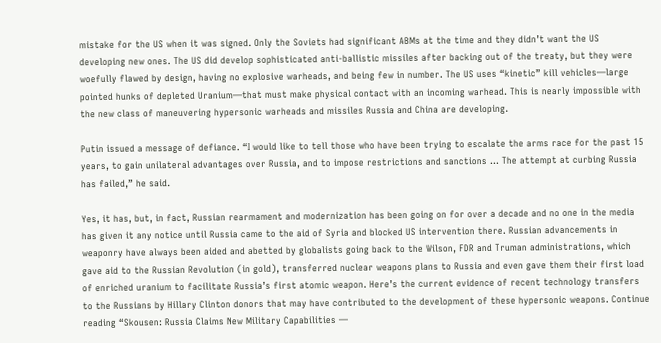mistake for the US when it was signed. Only the Soviets had significant ABMs at the time and they didn’t want the US developing new ones. The US did develop sophisticated anti-ballistic missiles after backing out of the treaty, but they were woefully flawed by design, having no explosive warheads, and being few in number. The US uses “kinetic” kill vehicles—large pointed hunks of depleted Uranium—that must make physical contact with an incoming warhead. This is nearly impossible with the new class of maneuvering hypersonic warheads and missiles Russia and China are developing.

Putin issued a message of defiance. “I would like to tell those who have been trying to escalate the arms race for the past 15 years, to gain unilateral advantages over Russia, and to impose restrictions and sanctions … The attempt at curbing Russia has failed,” he said.

Yes, it has, but, in fact, Russian rearmament and modernization has been going on for over a decade and no one in the media has given it any notice until Russia came to the aid of Syria and blocked US intervention there. Russian advancements in weaponry have always been aided and abetted by globalists going back to the Wilson, FDR and Truman administrations, which gave aid to the Russian Revolution (in gold), transferred nuclear weapons plans to Russia and even gave them their first load of enriched uranium to facilitate Russia’s first atomic weapon. Here’s the current evidence of recent technology transfers to the Russians by Hillary Clinton donors that may have contributed to the development of these hypersonic weapons. Continue reading “Skousen: Russia Claims New Military Capabilities —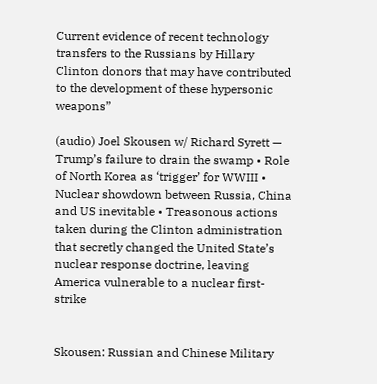Current evidence of recent technology transfers to the Russians by Hillary Clinton donors that may have contributed to the development of these hypersonic weapons”

(audio) Joel Skousen w/ Richard Syrett — Trump’s failure to drain the swamp • Role of North Korea as ‘trigger’ for WWIII • Nuclear showdown between Russia, China and US inevitable • Treasonous actions taken during the Clinton administration that secretly changed the United State’s nuclear response doctrine, leaving America vulnerable to a nuclear first-strike


Skousen: Russian and Chinese Military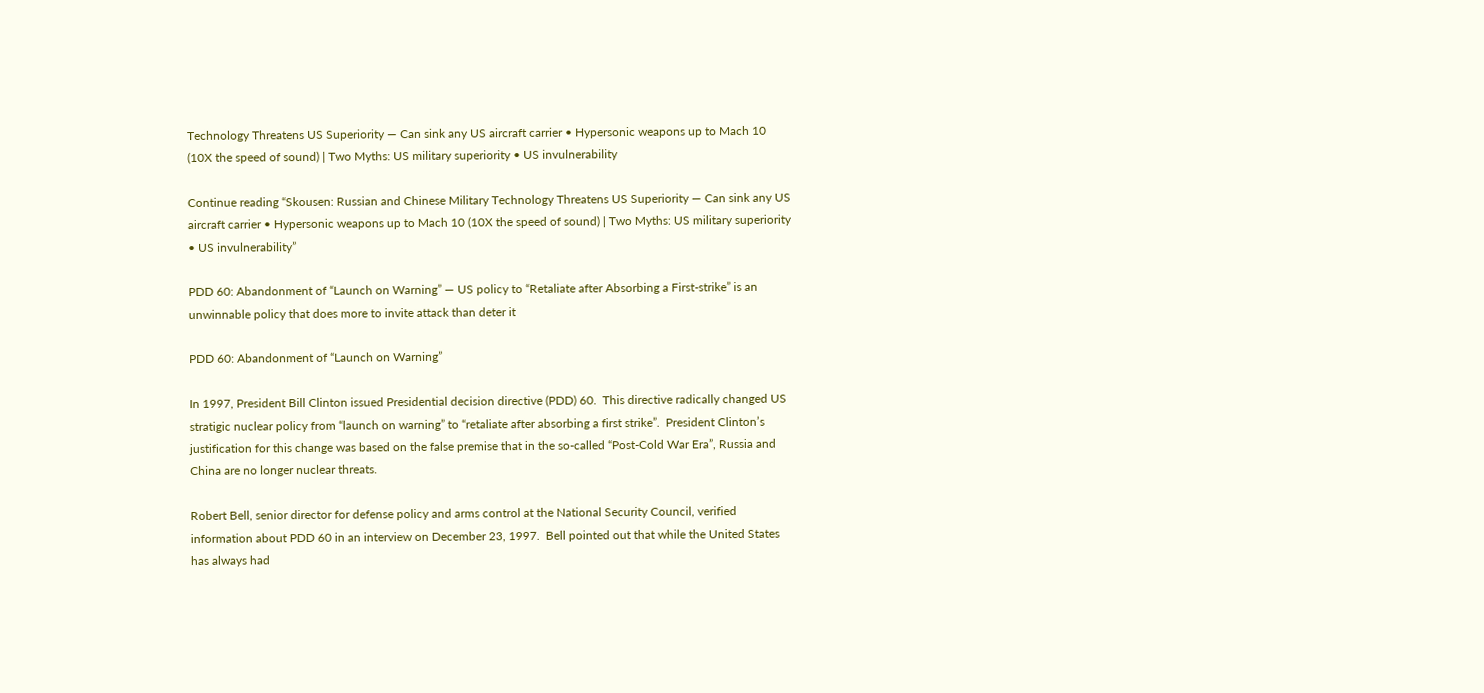Technology Threatens US Superiority — Can sink any US aircraft carrier • Hypersonic weapons up to Mach 10 (10X the speed of sound) | Two Myths: US military superiority • US invulnerability

Continue reading “Skousen: Russian and Chinese Military Technology Threatens US Superiority — Can sink any US aircraft carrier • Hypersonic weapons up to Mach 10 (10X the speed of sound) | Two Myths: US military superiority • US invulnerability”

PDD 60: Abandonment of “Launch on Warning” — US policy to “Retaliate after Absorbing a First-strike” is an unwinnable policy that does more to invite attack than deter it

PDD 60: Abandonment of “Launch on Warning”

In 1997, President Bill Clinton issued Presidential decision directive (PDD) 60.  This directive radically changed US stratigic nuclear policy from “launch on warning” to “retaliate after absorbing a first strike”.  President Clinton’s justification for this change was based on the false premise that in the so-called “Post-Cold War Era”, Russia and China are no longer nuclear threats.

Robert Bell, senior director for defense policy and arms control at the National Security Council, verified information about PDD 60 in an interview on December 23, 1997.  Bell pointed out that while the United States has always had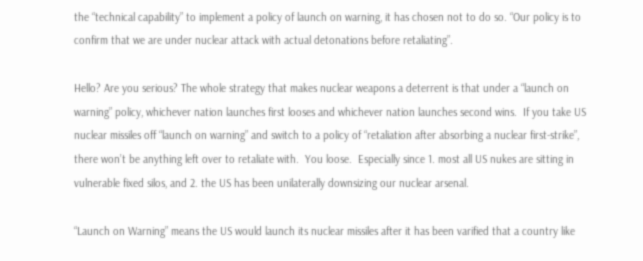the “technical capability” to implement a policy of launch on warning, it has chosen not to do so. “Our policy is to confirm that we are under nuclear attack with actual detonations before retaliating”.

Hello? Are you serious? The whole strategy that makes nuclear weapons a deterrent is that under a “launch on warning” policy, whichever nation launches first looses and whichever nation launches second wins.  If you take US nuclear missiles off “launch on warning” and switch to a policy of “retaliation after absorbing a nuclear first-strike”, there won’t be anything left over to retaliate with.  You loose.  Especially since 1. most all US nukes are sitting in vulnerable fixed silos, and 2. the US has been unilaterally downsizing our nuclear arsenal.

“Launch on Warning” means the US would launch its nuclear missiles after it has been varified that a country like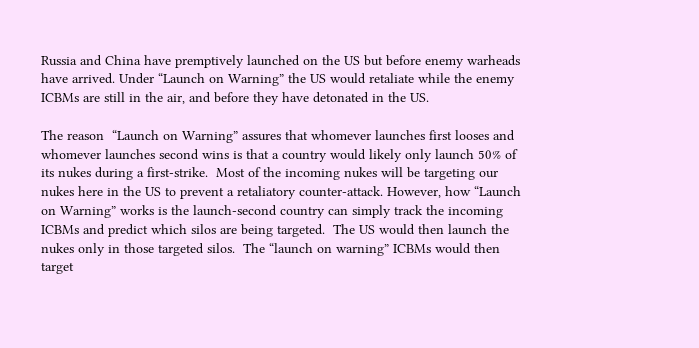Russia and China have premptively launched on the US but before enemy warheads have arrived. Under “Launch on Warning” the US would retaliate while the enemy ICBMs are still in the air, and before they have detonated in the US.

The reason  “Launch on Warning” assures that whomever launches first looses and whomever launches second wins is that a country would likely only launch 50% of its nukes during a first-strike.  Most of the incoming nukes will be targeting our nukes here in the US to prevent a retaliatory counter-attack. However, how “Launch on Warning” works is the launch-second country can simply track the incoming ICBMs and predict which silos are being targeted.  The US would then launch the nukes only in those targeted silos.  The “launch on warning” ICBMs would then target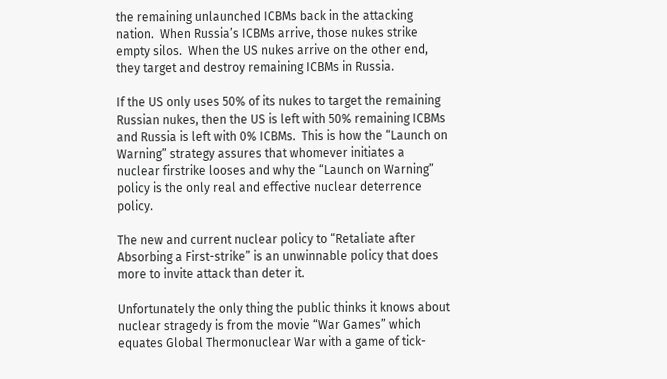the remaining unlaunched ICBMs back in the attacking nation.  When Russia’s ICBMs arrive, those nukes strike empty silos.  When the US nukes arrive on the other end, they target and destroy remaining ICBMs in Russia.

If the US only uses 50% of its nukes to target the remaining Russian nukes, then the US is left with 50% remaining ICBMs and Russia is left with 0% ICBMs.  This is how the “Launch on Warning” strategy assures that whomever initiates a nuclear firstrike looses and why the “Launch on Warning” policy is the only real and effective nuclear deterrence policy.

The new and current nuclear policy to “Retaliate after Absorbing a First-strike” is an unwinnable policy that does more to invite attack than deter it.

Unfortunately the only thing the public thinks it knows about nuclear stragedy is from the movie “War Games” which equates Global Thermonuclear War with a game of tick-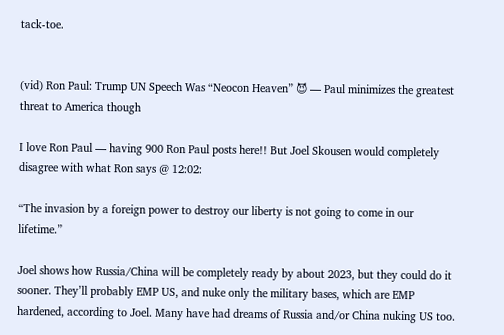tack-toe.


(vid) Ron Paul: Trump UN Speech Was “Neocon Heaven” 😈 — Paul minimizes the greatest threat to America though

I love Ron Paul — having 900 Ron Paul posts here!! But Joel Skousen would completely disagree with what Ron says @ 12:02:

“The invasion by a foreign power to destroy our liberty is not going to come in our lifetime.”

Joel shows how Russia/China will be completely ready by about 2023, but they could do it sooner. They’ll probably EMP US, and nuke only the military bases, which are EMP hardened, according to Joel. Many have had dreams of Russia and/or China nuking US too.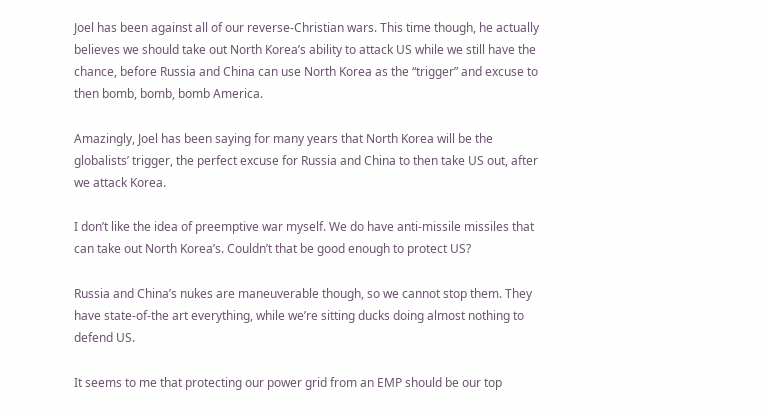Joel has been against all of our reverse-Christian wars. This time though, he actually believes we should take out North Korea’s ability to attack US while we still have the chance, before Russia and China can use North Korea as the “trigger” and excuse to then bomb, bomb, bomb America.

Amazingly, Joel has been saying for many years that North Korea will be the globalists’ trigger, the perfect excuse for Russia and China to then take US out, after we attack Korea.

I don’t like the idea of preemptive war myself. We do have anti-missile missiles that can take out North Korea’s. Couldn’t that be good enough to protect US?

Russia and China’s nukes are maneuverable though, so we cannot stop them. They have state-of-the art everything, while we’re sitting ducks doing almost nothing to defend US.

It seems to me that protecting our power grid from an EMP should be our top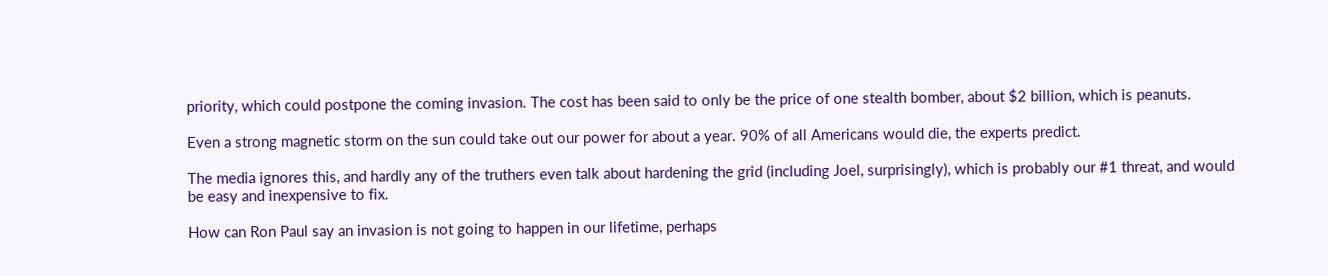priority, which could postpone the coming invasion. The cost has been said to only be the price of one stealth bomber, about $2 billion, which is peanuts.

Even a strong magnetic storm on the sun could take out our power for about a year. 90% of all Americans would die, the experts predict.

The media ignores this, and hardly any of the truthers even talk about hardening the grid (including Joel, surprisingly), which is probably our #1 threat, and would be easy and inexpensive to fix.

How can Ron Paul say an invasion is not going to happen in our lifetime, perhaps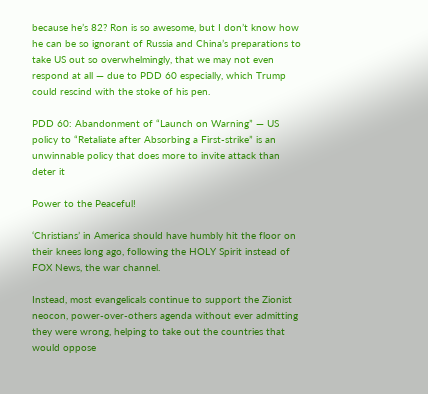because he’s 82? Ron is so awesome, but I don’t know how he can be so ignorant of Russia and China’s preparations to take US out so overwhelmingly, that we may not even respond at all — due to PDD 60 especially, which Trump could rescind with the stoke of his pen.

PDD 60: Abandonment of “Launch on Warning” — US policy to “Retaliate after Absorbing a First-strike” is an unwinnable policy that does more to invite attack than deter it

Power to the Peaceful!

‘Christians’ in America should have humbly hit the floor on their knees long ago, following the HOLY Spirit instead of FOX News, the war channel.

Instead, most evangelicals continue to support the Zionist neocon, power-over-others agenda without ever admitting they were wrong, helping to take out the countries that would oppose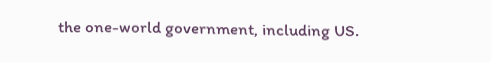the one-world government, including US.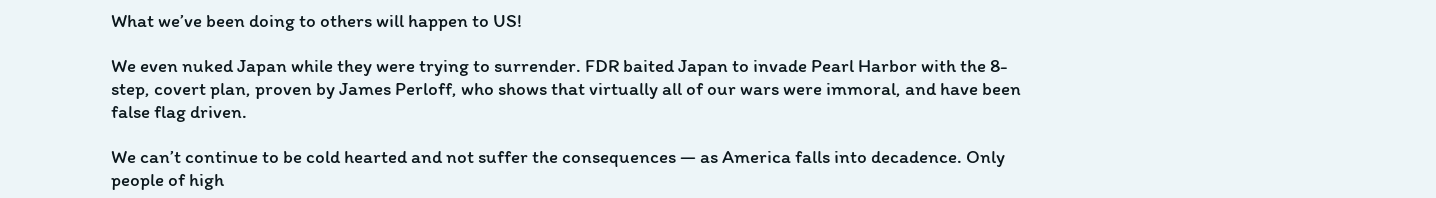What we’ve been doing to others will happen to US!

We even nuked Japan while they were trying to surrender. FDR baited Japan to invade Pearl Harbor with the 8-step, covert plan, proven by James Perloff, who shows that virtually all of our wars were immoral, and have been false flag driven.

We can’t continue to be cold hearted and not suffer the consequences — as America falls into decadence. Only people of high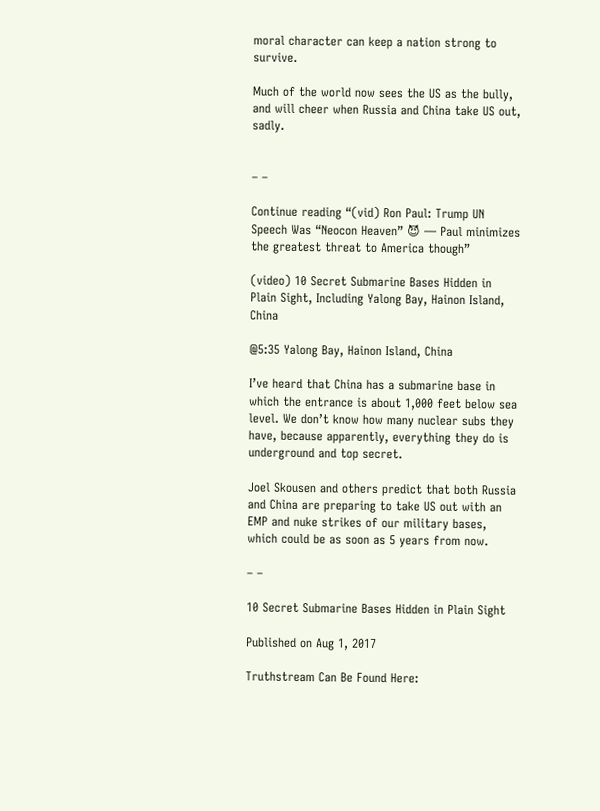moral character can keep a nation strong to survive.

Much of the world now sees the US as the bully, and will cheer when Russia and China take US out, sadly.


– –

Continue reading “(vid) Ron Paul: Trump UN Speech Was “Neocon Heaven” 😈 — Paul minimizes the greatest threat to America though”

(video) 10 Secret Submarine Bases Hidden in Plain Sight, Including Yalong Bay, Hainon Island, China

@5:35 Yalong Bay, Hainon Island, China

I’ve heard that China has a submarine base in which the entrance is about 1,000 feet below sea level. We don’t know how many nuclear subs they have, because apparently, everything they do is underground and top secret.

Joel Skousen and others predict that both Russia and China are preparing to take US out with an EMP and nuke strikes of our military bases, which could be as soon as 5 years from now.

– –

10 Secret Submarine Bases Hidden in Plain Sight

Published on Aug 1, 2017

Truthstream Can Be Found Here: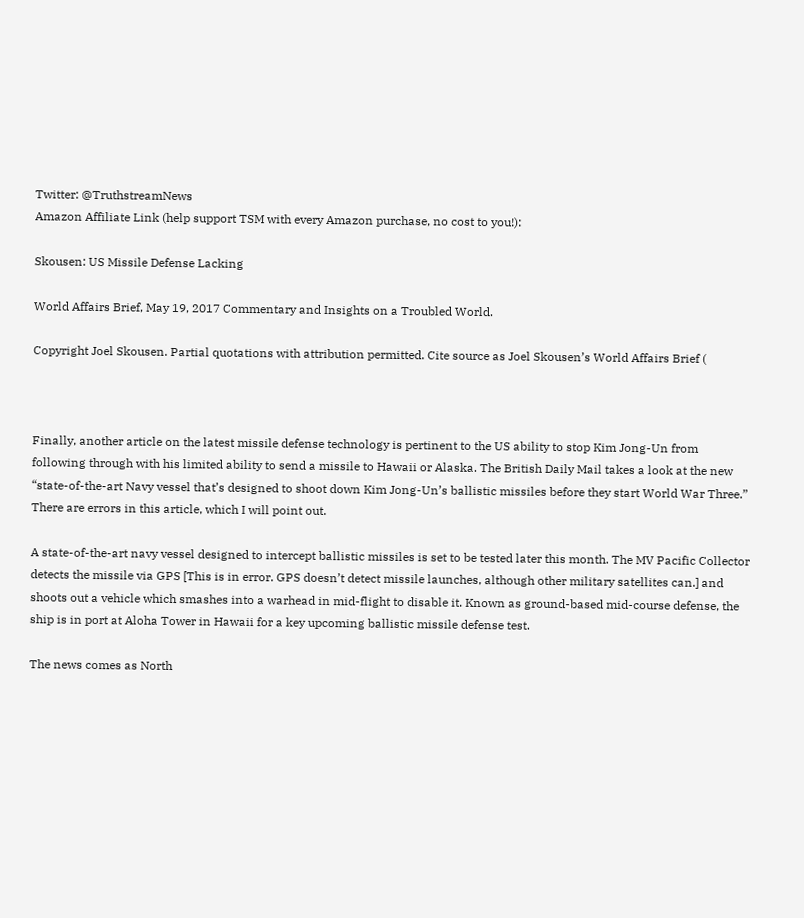Twitter: @TruthstreamNews
Amazon Affiliate Link (help support TSM with every Amazon purchase, no cost to you!):

Skousen: US Missile Defense Lacking

World Affairs Brief, May 19, 2017 Commentary and Insights on a Troubled World.

Copyright Joel Skousen. Partial quotations with attribution permitted. Cite source as Joel Skousen’s World Affairs Brief (



Finally, another article on the latest missile defense technology is pertinent to the US ability to stop Kim Jong-Un from following through with his limited ability to send a missile to Hawaii or Alaska. The British Daily Mail takes a look at the new “state-of-the-art Navy vessel that’s designed to shoot down Kim Jong-Un’s ballistic missiles before they start World War Three.” There are errors in this article, which I will point out.

A state-of-the-art navy vessel designed to intercept ballistic missiles is set to be tested later this month. The MV Pacific Collector detects the missile via GPS [This is in error. GPS doesn’t detect missile launches, although other military satellites can.] and shoots out a vehicle which smashes into a warhead in mid-flight to disable it. Known as ground-based mid-course defense, the ship is in port at Aloha Tower in Hawaii for a key upcoming ballistic missile defense test.

The news comes as North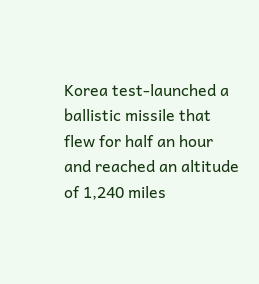Korea test-launched a ballistic missile that flew for half an hour and reached an altitude of 1,240 miles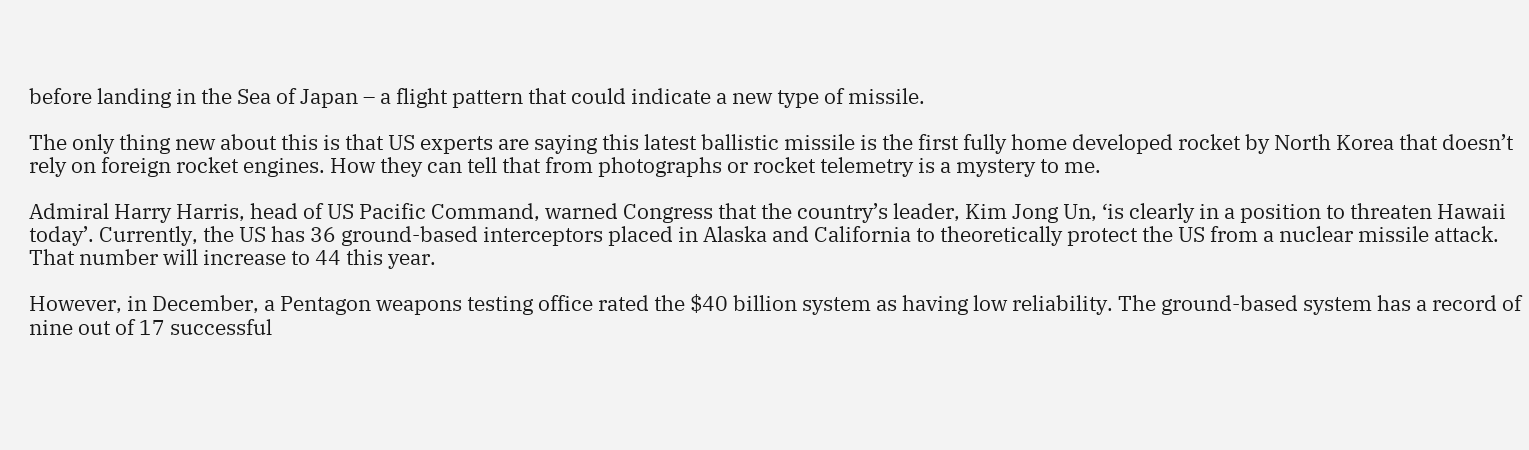before landing in the Sea of Japan – a flight pattern that could indicate a new type of missile.

The only thing new about this is that US experts are saying this latest ballistic missile is the first fully home developed rocket by North Korea that doesn’t rely on foreign rocket engines. How they can tell that from photographs or rocket telemetry is a mystery to me.

Admiral Harry Harris, head of US Pacific Command, warned Congress that the country’s leader, Kim Jong Un, ‘is clearly in a position to threaten Hawaii today’. Currently, the US has 36 ground-based interceptors placed in Alaska and California to theoretically protect the US from a nuclear missile attack. That number will increase to 44 this year.

However, in December, a Pentagon weapons testing office rated the $40 billion system as having low reliability. The ground-based system has a record of nine out of 17 successful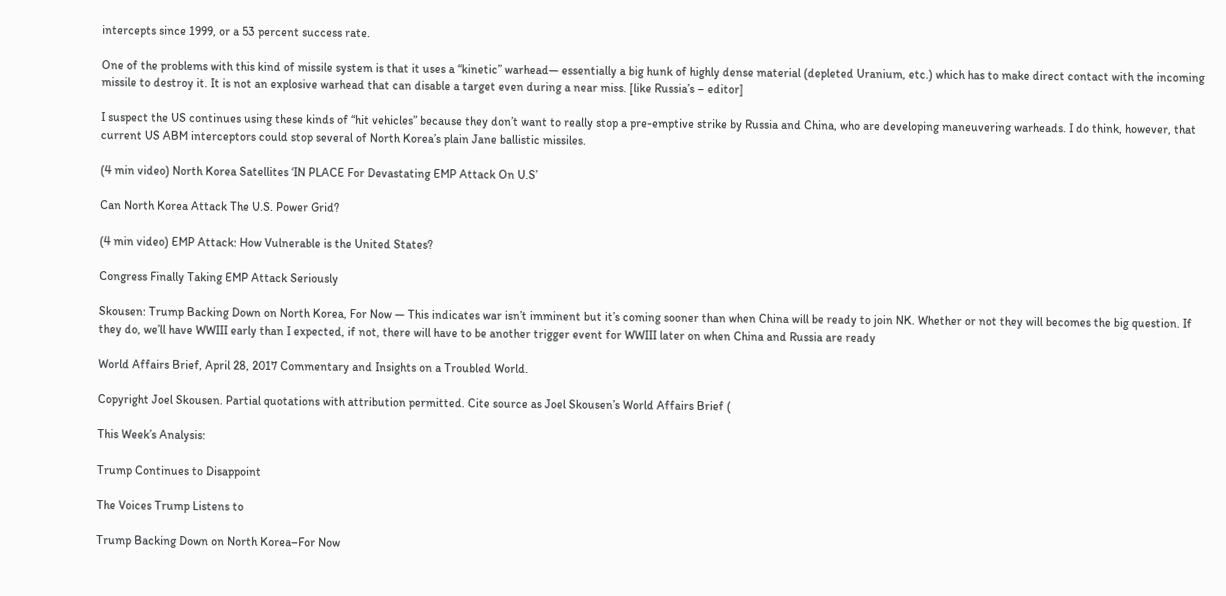intercepts since 1999, or a 53 percent success rate.

One of the problems with this kind of missile system is that it uses a “kinetic” warhead— essentially a big hunk of highly dense material (depleted Uranium, etc.) which has to make direct contact with the incoming missile to destroy it. It is not an explosive warhead that can disable a target even during a near miss. [like Russia’s – editor]

I suspect the US continues using these kinds of “hit vehicles” because they don’t want to really stop a pre-emptive strike by Russia and China, who are developing maneuvering warheads. I do think, however, that current US ABM interceptors could stop several of North Korea’s plain Jane ballistic missiles.

(4 min video) North Korea Satellites ‘IN PLACE For Devastating EMP Attack On U.S’

Can North Korea Attack The U.S. Power Grid?

(4 min video) EMP Attack: How Vulnerable is the United States?

Congress Finally Taking EMP Attack Seriously

Skousen: Trump Backing Down on North Korea, For Now — This indicates war isn’t imminent but it’s coming sooner than when China will be ready to join NK. Whether or not they will becomes the big question. If they do, we’ll have WWIII early than I expected, if not, there will have to be another trigger event for WWIII later on when China and Russia are ready

World Affairs Brief, April 28, 2017 Commentary and Insights on a Troubled World.

Copyright Joel Skousen. Partial quotations with attribution permitted. Cite source as Joel Skousen’s World Affairs Brief (

This Week’s Analysis:

Trump Continues to Disappoint

The Voices Trump Listens to

Trump Backing Down on North Korea–For Now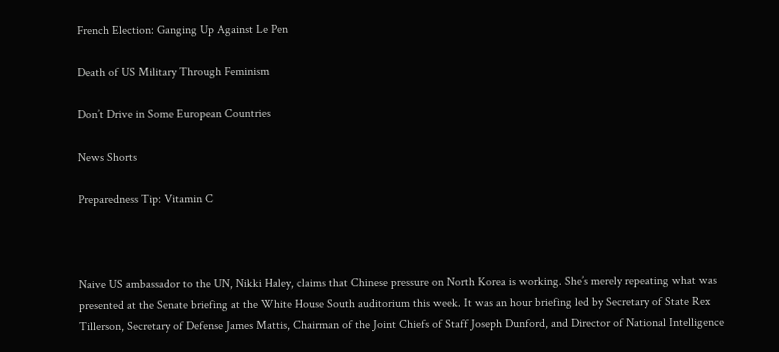French Election: Ganging Up Against Le Pen

Death of US Military Through Feminism

Don’t Drive in Some European Countries

News Shorts

Preparedness Tip: Vitamin C



Naive US ambassador to the UN, Nikki Haley, claims that Chinese pressure on North Korea is working. She’s merely repeating what was presented at the Senate briefing at the White House South auditorium this week. It was an hour briefing led by Secretary of State Rex Tillerson, Secretary of Defense James Mattis, Chairman of the Joint Chiefs of Staff Joseph Dunford, and Director of National Intelligence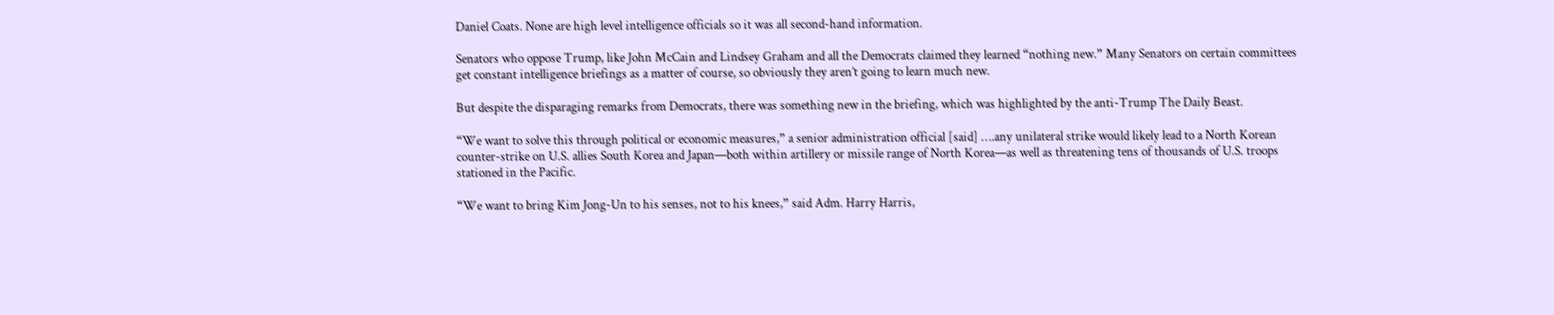Daniel Coats. None are high level intelligence officials so it was all second-hand information.

Senators who oppose Trump, like John McCain and Lindsey Graham and all the Democrats claimed they learned “nothing new.” Many Senators on certain committees get constant intelligence briefings as a matter of course, so obviously they aren’t going to learn much new.

But despite the disparaging remarks from Democrats, there was something new in the briefing, which was highlighted by the anti-Trump The Daily Beast.

“We want to solve this through political or economic measures,” a senior administration official [said] ….any unilateral strike would likely lead to a North Korean counter-strike on U.S. allies South Korea and Japan—both within artillery or missile range of North Korea—as well as threatening tens of thousands of U.S. troops stationed in the Pacific.

“We want to bring Kim Jong-Un to his senses, not to his knees,” said Adm. Harry Harris,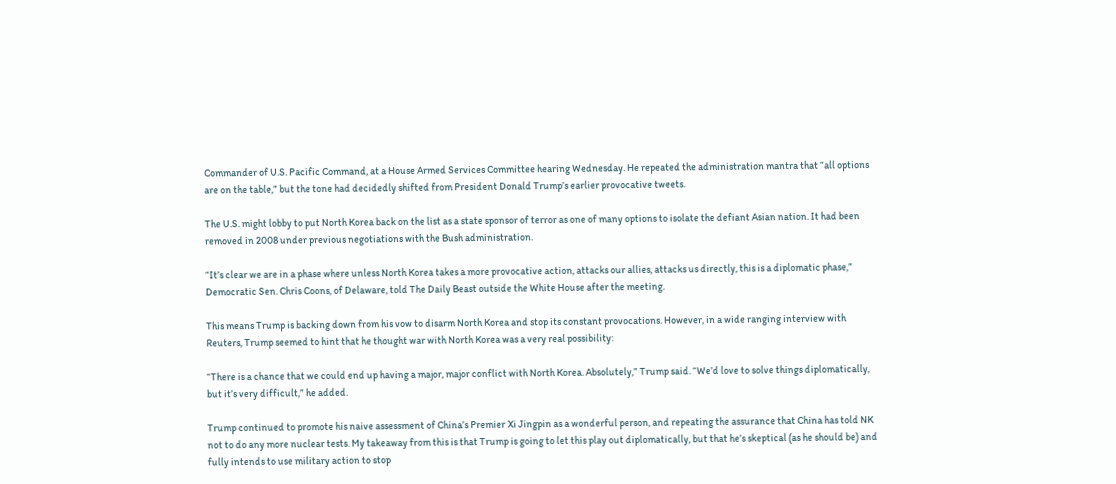Commander of U.S. Pacific Command, at a House Armed Services Committee hearing Wednesday. He repeated the administration mantra that “all options are on the table,” but the tone had decidedly shifted from President Donald Trump’s earlier provocative tweets.

The U.S. might lobby to put North Korea back on the list as a state sponsor of terror as one of many options to isolate the defiant Asian nation. It had been removed in 2008 under previous negotiations with the Bush administration.

“It’s clear we are in a phase where unless North Korea takes a more provocative action, attacks our allies, attacks us directly, this is a diplomatic phase,” Democratic Sen. Chris Coons, of Delaware, told The Daily Beast outside the White House after the meeting.

This means Trump is backing down from his vow to disarm North Korea and stop its constant provocations. However, in a wide ranging interview with Reuters, Trump seemed to hint that he thought war with North Korea was a very real possibility:

“There is a chance that we could end up having a major, major conflict with North Korea. Absolutely,” Trump said. “We’d love to solve things diplomatically, but it’s very difficult,” he added.

Trump continued to promote his naive assessment of China’s Premier Xi Jingpin as a wonderful person, and repeating the assurance that China has told NK not to do any more nuclear tests. My takeaway from this is that Trump is going to let this play out diplomatically, but that he’s skeptical (as he should be) and fully intends to use military action to stop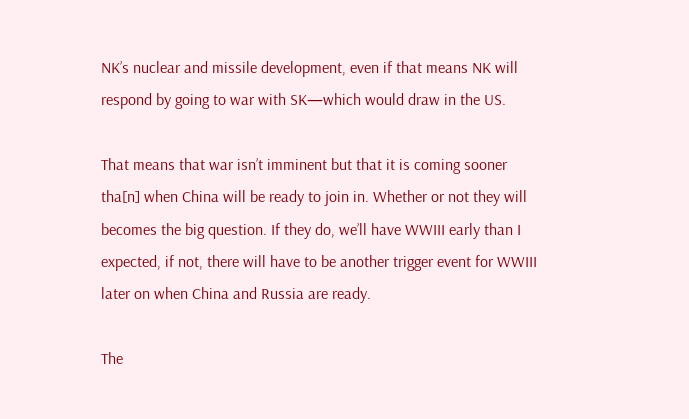NK’s nuclear and missile development, even if that means NK will respond by going to war with SK—which would draw in the US.

That means that war isn’t imminent but that it is coming sooner tha[n] when China will be ready to join in. Whether or not they will becomes the big question. If they do, we’ll have WWIII early than I expected, if not, there will have to be another trigger event for WWIII later on when China and Russia are ready.

The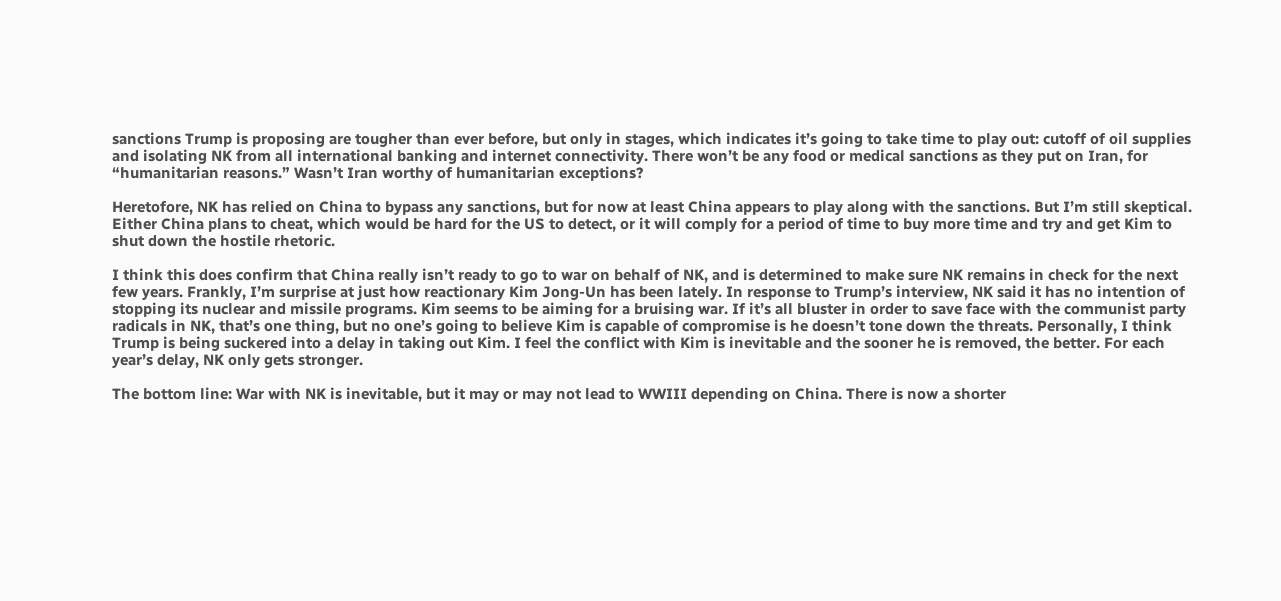sanctions Trump is proposing are tougher than ever before, but only in stages, which indicates it’s going to take time to play out: cutoff of oil supplies and isolating NK from all international banking and internet connectivity. There won’t be any food or medical sanctions as they put on Iran, for “humanitarian reasons.” Wasn’t Iran worthy of humanitarian exceptions?

Heretofore, NK has relied on China to bypass any sanctions, but for now at least China appears to play along with the sanctions. But I’m still skeptical. Either China plans to cheat, which would be hard for the US to detect, or it will comply for a period of time to buy more time and try and get Kim to shut down the hostile rhetoric.

I think this does confirm that China really isn’t ready to go to war on behalf of NK, and is determined to make sure NK remains in check for the next few years. Frankly, I’m surprise at just how reactionary Kim Jong-Un has been lately. In response to Trump’s interview, NK said it has no intention of stopping its nuclear and missile programs. Kim seems to be aiming for a bruising war. If it’s all bluster in order to save face with the communist party radicals in NK, that’s one thing, but no one’s going to believe Kim is capable of compromise is he doesn’t tone down the threats. Personally, I think Trump is being suckered into a delay in taking out Kim. I feel the conflict with Kim is inevitable and the sooner he is removed, the better. For each year’s delay, NK only gets stronger.

The bottom line: War with NK is inevitable, but it may or may not lead to WWIII depending on China. There is now a shorter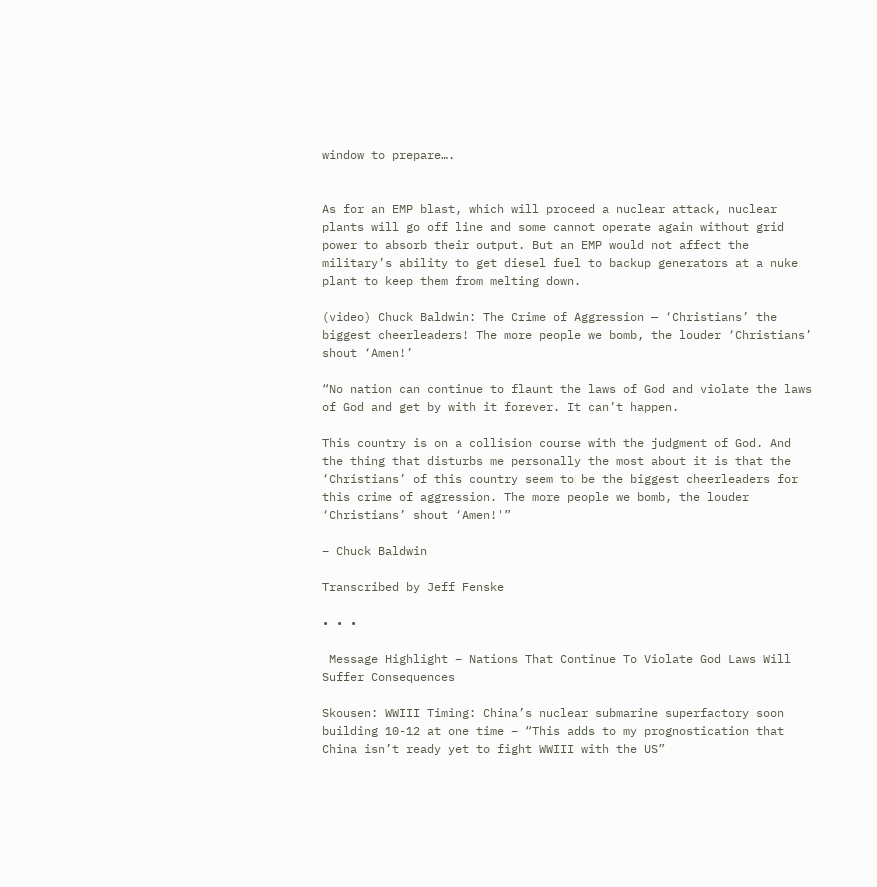window to prepare….


As for an EMP blast, which will proceed a nuclear attack, nuclear plants will go off line and some cannot operate again without grid power to absorb their output. But an EMP would not affect the military’s ability to get diesel fuel to backup generators at a nuke plant to keep them from melting down.

(video) Chuck Baldwin: The Crime of Aggression — ‘Christians’ the biggest cheerleaders! The more people we bomb, the louder ‘Christians’ shout ‘Amen!’

“No nation can continue to flaunt the laws of God and violate the laws of God and get by with it forever. It can’t happen.

This country is on a collision course with the judgment of God. And the thing that disturbs me personally the most about it is that the ‘Christians’ of this country seem to be the biggest cheerleaders for this crime of aggression. The more people we bomb, the louder ‘Christians’ shout ‘Amen!'”

– Chuck Baldwin

Transcribed by Jeff Fenske

• • •

 Message Highlight – Nations That Continue To Violate God Laws Will Suffer Consequences

Skousen: WWIII Timing: China’s nuclear submarine superfactory soon building 10-12 at one time – “This adds to my prognostication that China isn’t ready yet to fight WWIII with the US”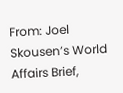From: Joel Skousen’s World Affairs Brief,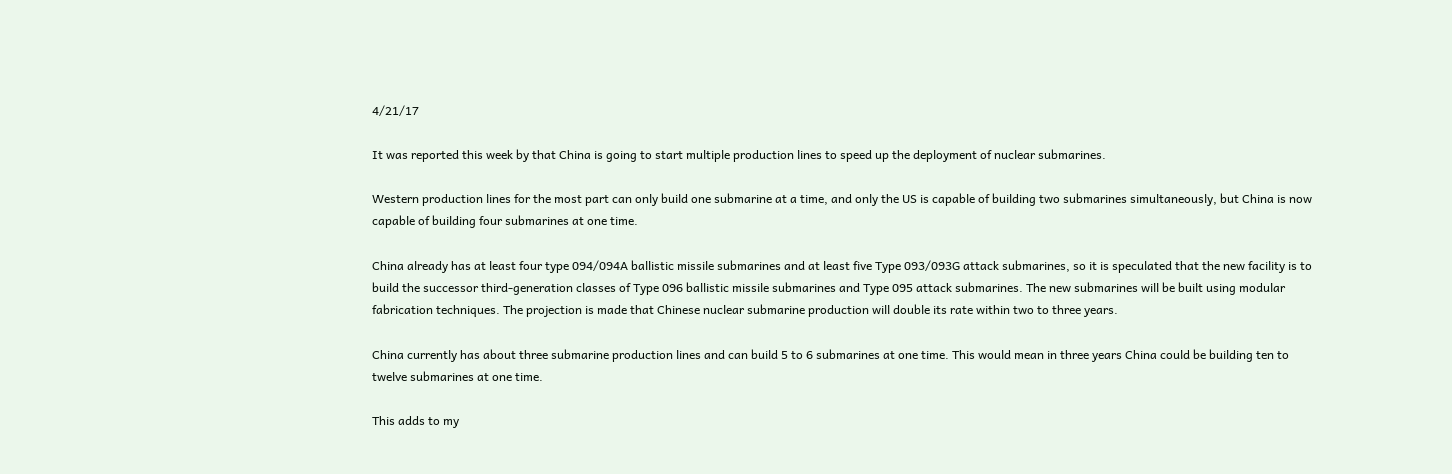4/21/17

It was reported this week by that China is going to start multiple production lines to speed up the deployment of nuclear submarines.

Western production lines for the most part can only build one submarine at a time, and only the US is capable of building two submarines simultaneously, but China is now capable of building four submarines at one time.

China already has at least four type 094/094A ballistic missile submarines and at least five Type 093/093G attack submarines, so it is speculated that the new facility is to build the successor third-generation classes of Type 096 ballistic missile submarines and Type 095 attack submarines. The new submarines will be built using modular fabrication techniques. The projection is made that Chinese nuclear submarine production will double its rate within two to three years.

China currently has about three submarine production lines and can build 5 to 6 submarines at one time. This would mean in three years China could be building ten to twelve submarines at one time.

This adds to my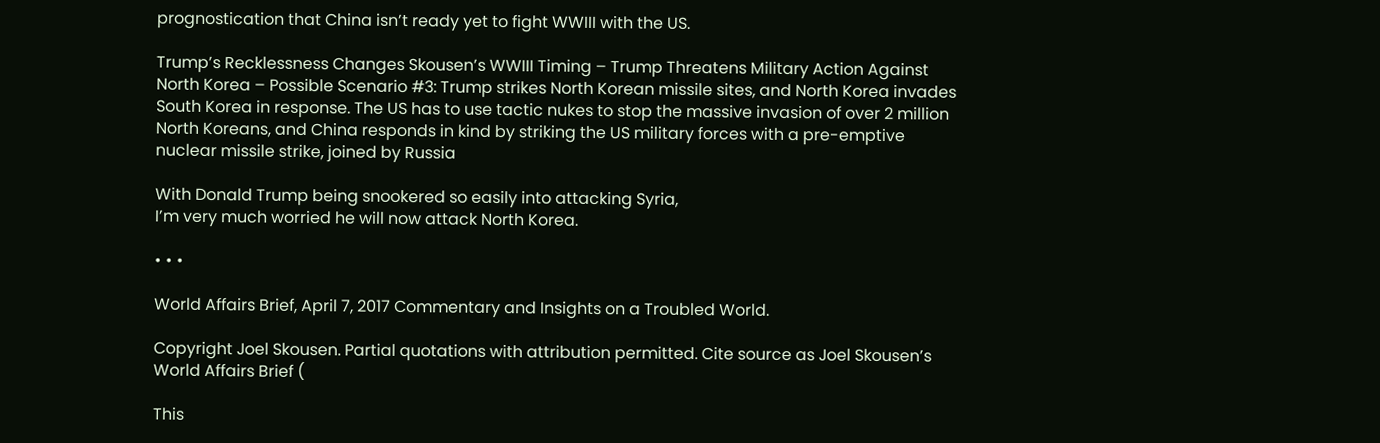prognostication that China isn’t ready yet to fight WWIII with the US.

Trump’s Recklessness Changes Skousen’s WWIII Timing – Trump Threatens Military Action Against North Korea – Possible Scenario #3: Trump strikes North Korean missile sites, and North Korea invades South Korea in response. The US has to use tactic nukes to stop the massive invasion of over 2 million North Koreans, and China responds in kind by striking the US military forces with a pre-emptive nuclear missile strike, joined by Russia

With Donald Trump being snookered so easily into attacking Syria,
I’m very much worried he will now attack North Korea.

• • •

World Affairs Brief, April 7, 2017 Commentary and Insights on a Troubled World.

Copyright Joel Skousen. Partial quotations with attribution permitted. Cite source as Joel Skousen’s World Affairs Brief (

This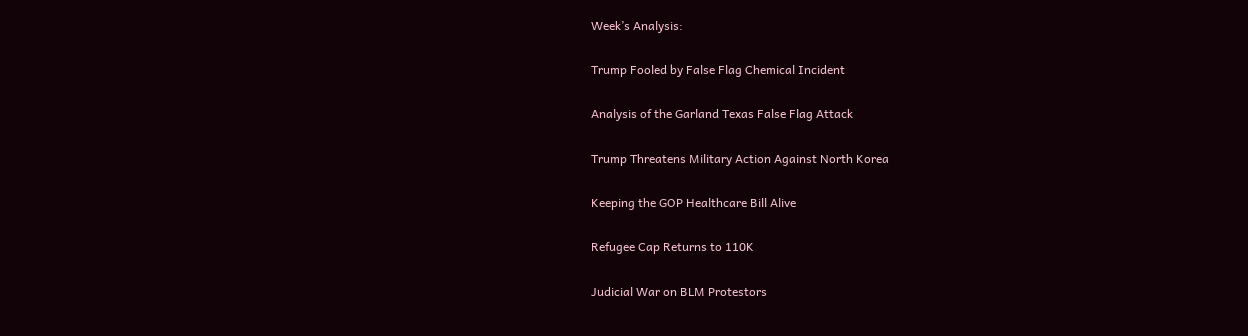Week’s Analysis:

Trump Fooled by False Flag Chemical Incident

Analysis of the Garland Texas False Flag Attack

Trump Threatens Military Action Against North Korea

Keeping the GOP Healthcare Bill Alive

Refugee Cap Returns to 110K

Judicial War on BLM Protestors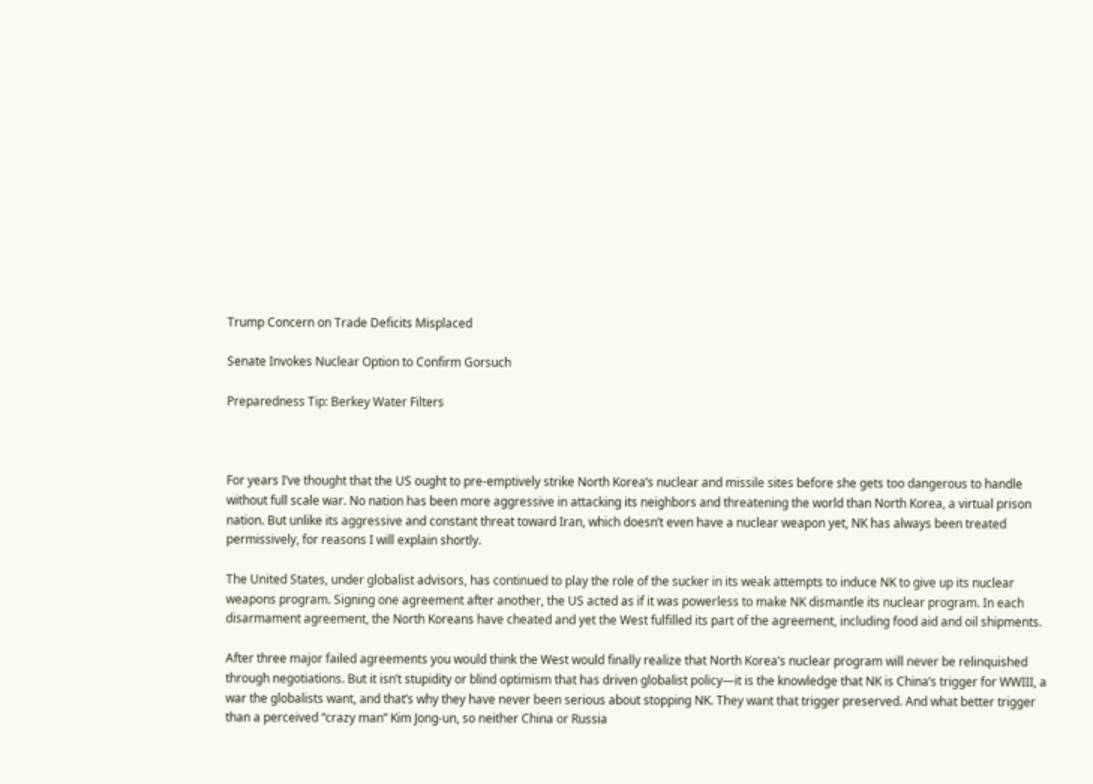Trump Concern on Trade Deficits Misplaced

Senate Invokes Nuclear Option to Confirm Gorsuch

Preparedness Tip: Berkey Water Filters



For years I’ve thought that the US ought to pre-emptively strike North Korea’s nuclear and missile sites before she gets too dangerous to handle without full scale war. No nation has been more aggressive in attacking its neighbors and threatening the world than North Korea, a virtual prison nation. But unlike its aggressive and constant threat toward Iran, which doesn’t even have a nuclear weapon yet, NK has always been treated permissively, for reasons I will explain shortly.

The United States, under globalist advisors, has continued to play the role of the sucker in its weak attempts to induce NK to give up its nuclear weapons program. Signing one agreement after another, the US acted as if it was powerless to make NK dismantle its nuclear program. In each disarmament agreement, the North Koreans have cheated and yet the West fulfilled its part of the agreement, including food aid and oil shipments.

After three major failed agreements you would think the West would finally realize that North Korea’s nuclear program will never be relinquished through negotiations. But it isn’t stupidity or blind optimism that has driven globalist policy—it is the knowledge that NK is China’s trigger for WWIII, a war the globalists want, and that’s why they have never been serious about stopping NK. They want that trigger preserved. And what better trigger than a perceived “crazy man” Kim Jong-un, so neither China or Russia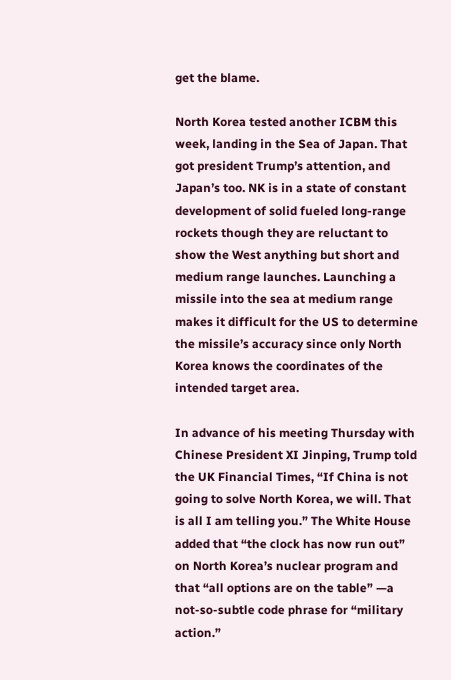get the blame.

North Korea tested another ICBM this week, landing in the Sea of Japan. That got president Trump’s attention, and Japan’s too. NK is in a state of constant development of solid fueled long-range rockets though they are reluctant to show the West anything but short and medium range launches. Launching a missile into the sea at medium range makes it difficult for the US to determine the missile’s accuracy since only North Korea knows the coordinates of the intended target area.

In advance of his meeting Thursday with Chinese President XI Jinping, Trump told the UK Financial Times, “If China is not going to solve North Korea, we will. That is all I am telling you.” The White House added that “the clock has now run out” on North Korea’s nuclear program and that “all options are on the table” —a not-so-subtle code phrase for “military action.”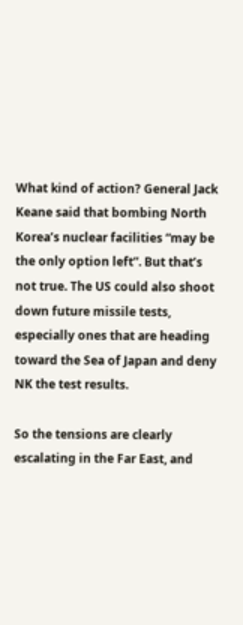What kind of action? General Jack Keane said that bombing North Korea’s nuclear facilities “may be the only option left”. But that’s not true. The US could also shoot down future missile tests, especially ones that are heading toward the Sea of Japan and deny NK the test results.

So the tensions are clearly escalating in the Far East, and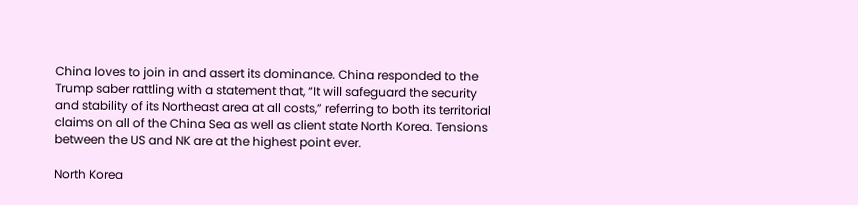China loves to join in and assert its dominance. China responded to the Trump saber rattling with a statement that, “It will safeguard the security and stability of its Northeast area at all costs,” referring to both its territorial claims on all of the China Sea as well as client state North Korea. Tensions between the US and NK are at the highest point ever.

North Korea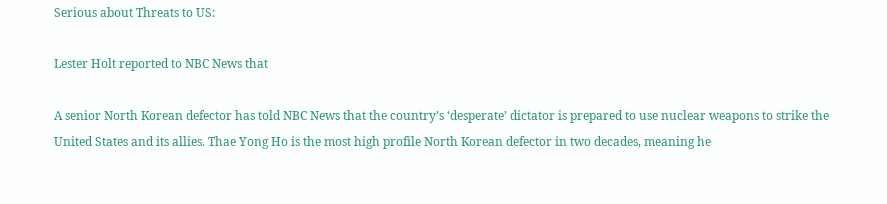Serious about Threats to US:

Lester Holt reported to NBC News that

A senior North Korean defector has told NBC News that the country’s ‘desperate’ dictator is prepared to use nuclear weapons to strike the United States and its allies. Thae Yong Ho is the most high profile North Korean defector in two decades, meaning he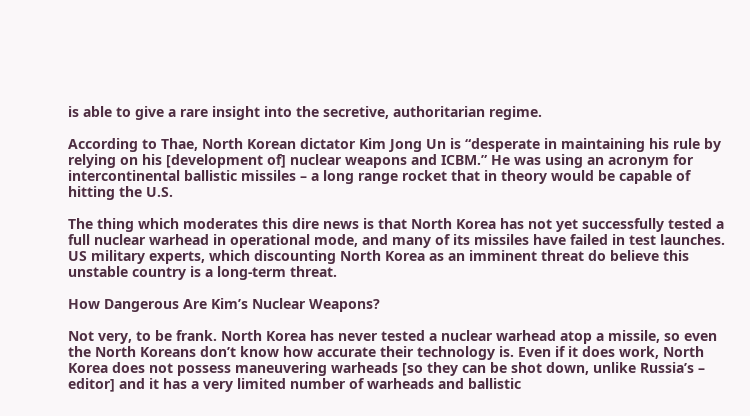is able to give a rare insight into the secretive, authoritarian regime.

According to Thae, North Korean dictator Kim Jong Un is “desperate in maintaining his rule by relying on his [development of] nuclear weapons and ICBM.” He was using an acronym for intercontinental ballistic missiles – a long range rocket that in theory would be capable of hitting the U.S.

The thing which moderates this dire news is that North Korea has not yet successfully tested a full nuclear warhead in operational mode, and many of its missiles have failed in test launches. US military experts, which discounting North Korea as an imminent threat do believe this unstable country is a long-term threat.

How Dangerous Are Kim’s Nuclear Weapons?

Not very, to be frank. North Korea has never tested a nuclear warhead atop a missile, so even the North Koreans don’t know how accurate their technology is. Even if it does work, North Korea does not possess maneuvering warheads [so they can be shot down, unlike Russia’s – editor] and it has a very limited number of warheads and ballistic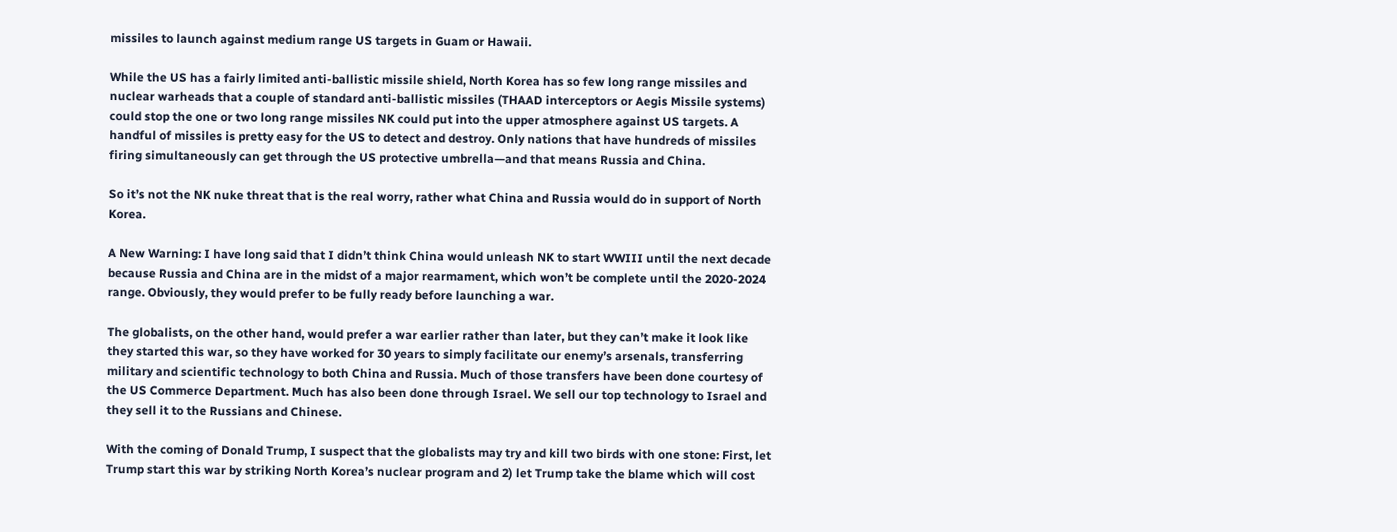missiles to launch against medium range US targets in Guam or Hawaii.

While the US has a fairly limited anti-ballistic missile shield, North Korea has so few long range missiles and nuclear warheads that a couple of standard anti-ballistic missiles (THAAD interceptors or Aegis Missile systems) could stop the one or two long range missiles NK could put into the upper atmosphere against US targets. A handful of missiles is pretty easy for the US to detect and destroy. Only nations that have hundreds of missiles firing simultaneously can get through the US protective umbrella—and that means Russia and China.

So it’s not the NK nuke threat that is the real worry, rather what China and Russia would do in support of North Korea.

A New Warning: I have long said that I didn’t think China would unleash NK to start WWIII until the next decade because Russia and China are in the midst of a major rearmament, which won’t be complete until the 2020-2024 range. Obviously, they would prefer to be fully ready before launching a war.

The globalists, on the other hand, would prefer a war earlier rather than later, but they can’t make it look like they started this war, so they have worked for 30 years to simply facilitate our enemy’s arsenals, transferring military and scientific technology to both China and Russia. Much of those transfers have been done courtesy of the US Commerce Department. Much has also been done through Israel. We sell our top technology to Israel and they sell it to the Russians and Chinese.

With the coming of Donald Trump, I suspect that the globalists may try and kill two birds with one stone: First, let Trump start this war by striking North Korea’s nuclear program and 2) let Trump take the blame which will cost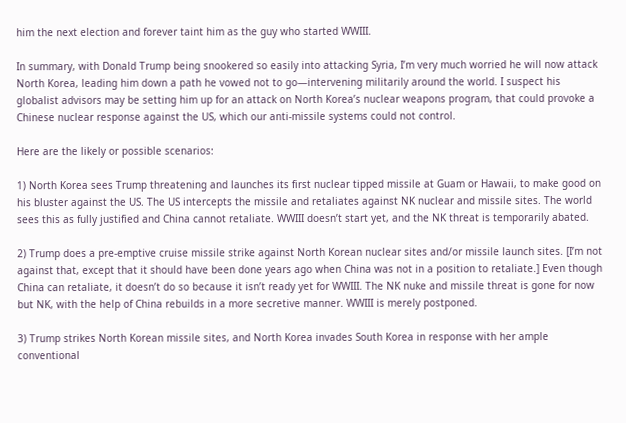him the next election and forever taint him as the guy who started WWIII.

In summary, with Donald Trump being snookered so easily into attacking Syria, I’m very much worried he will now attack North Korea, leading him down a path he vowed not to go—intervening militarily around the world. I suspect his globalist advisors may be setting him up for an attack on North Korea’s nuclear weapons program, that could provoke a Chinese nuclear response against the US, which our anti-missile systems could not control.

Here are the likely or possible scenarios:

1) North Korea sees Trump threatening and launches its first nuclear tipped missile at Guam or Hawaii, to make good on his bluster against the US. The US intercepts the missile and retaliates against NK nuclear and missile sites. The world sees this as fully justified and China cannot retaliate. WWIII doesn’t start yet, and the NK threat is temporarily abated.

2) Trump does a pre-emptive cruise missile strike against North Korean nuclear sites and/or missile launch sites. [I’m not against that, except that it should have been done years ago when China was not in a position to retaliate.] Even though China can retaliate, it doesn’t do so because it isn’t ready yet for WWIII. The NK nuke and missile threat is gone for now but NK, with the help of China rebuilds in a more secretive manner. WWIII is merely postponed.

3) Trump strikes North Korean missile sites, and North Korea invades South Korea in response with her ample conventional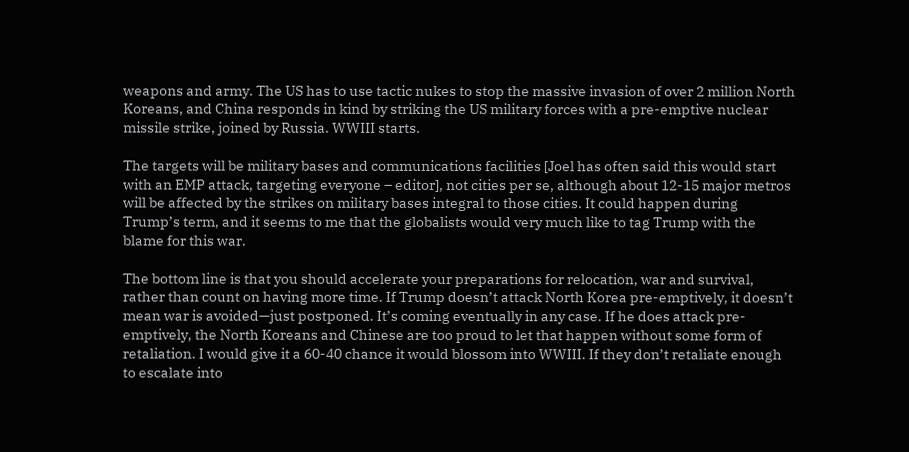weapons and army. The US has to use tactic nukes to stop the massive invasion of over 2 million North Koreans, and China responds in kind by striking the US military forces with a pre-emptive nuclear missile strike, joined by Russia. WWIII starts.

The targets will be military bases and communications facilities [Joel has often said this would start with an EMP attack, targeting everyone – editor], not cities per se, although about 12-15 major metros will be affected by the strikes on military bases integral to those cities. It could happen during Trump’s term, and it seems to me that the globalists would very much like to tag Trump with the blame for this war.

The bottom line is that you should accelerate your preparations for relocation, war and survival, rather than count on having more time. If Trump doesn’t attack North Korea pre-emptively, it doesn’t mean war is avoided—just postponed. It’s coming eventually in any case. If he does attack pre-emptively, the North Koreans and Chinese are too proud to let that happen without some form of retaliation. I would give it a 60-40 chance it would blossom into WWIII. If they don’t retaliate enough to escalate into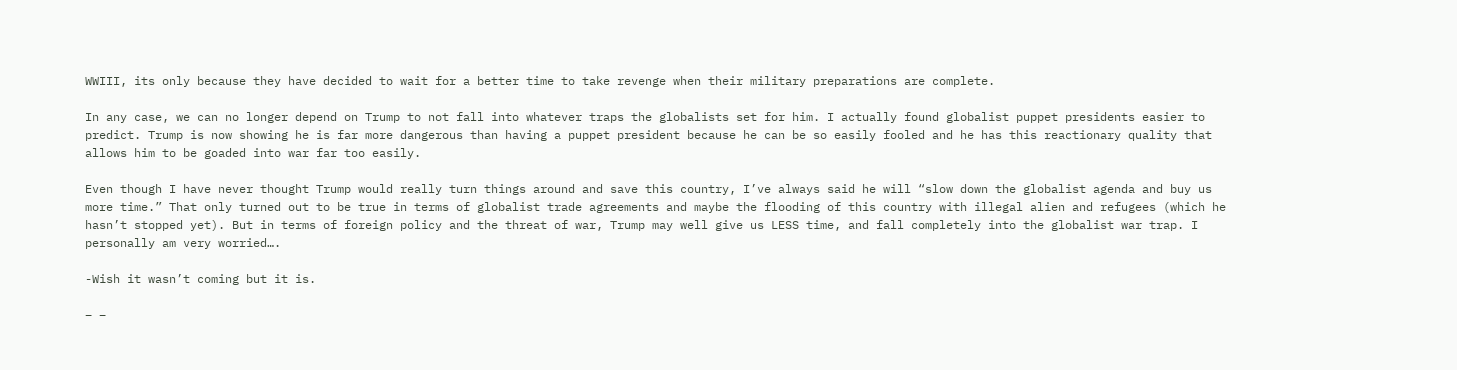WWIII, its only because they have decided to wait for a better time to take revenge when their military preparations are complete.

In any case, we can no longer depend on Trump to not fall into whatever traps the globalists set for him. I actually found globalist puppet presidents easier to predict. Trump is now showing he is far more dangerous than having a puppet president because he can be so easily fooled and he has this reactionary quality that allows him to be goaded into war far too easily.

Even though I have never thought Trump would really turn things around and save this country, I’ve always said he will “slow down the globalist agenda and buy us more time.” That only turned out to be true in terms of globalist trade agreements and maybe the flooding of this country with illegal alien and refugees (which he hasn’t stopped yet). But in terms of foreign policy and the threat of war, Trump may well give us LESS time, and fall completely into the globalist war trap. I personally am very worried….

-Wish it wasn’t coming but it is.

– –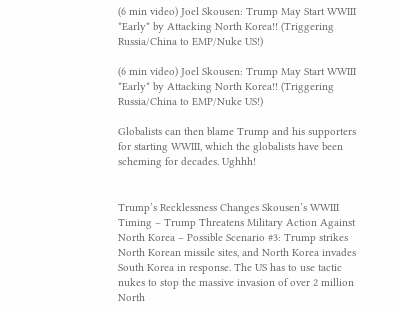(6 min video) Joel Skousen: Trump May Start WWIII *Early* by Attacking North Korea!! (Triggering Russia/China to EMP/Nuke US!)

(6 min video) Joel Skousen: Trump May Start WWIII *Early* by Attacking North Korea!! (Triggering Russia/China to EMP/Nuke US!)

Globalists can then blame Trump and his supporters for starting WWIII, which the globalists have been scheming for decades. Ughhh!


Trump’s Recklessness Changes Skousen’s WWIII Timing – Trump Threatens Military Action Against North Korea – Possible Scenario #3: Trump strikes North Korean missile sites, and North Korea invades South Korea in response. The US has to use tactic nukes to stop the massive invasion of over 2 million North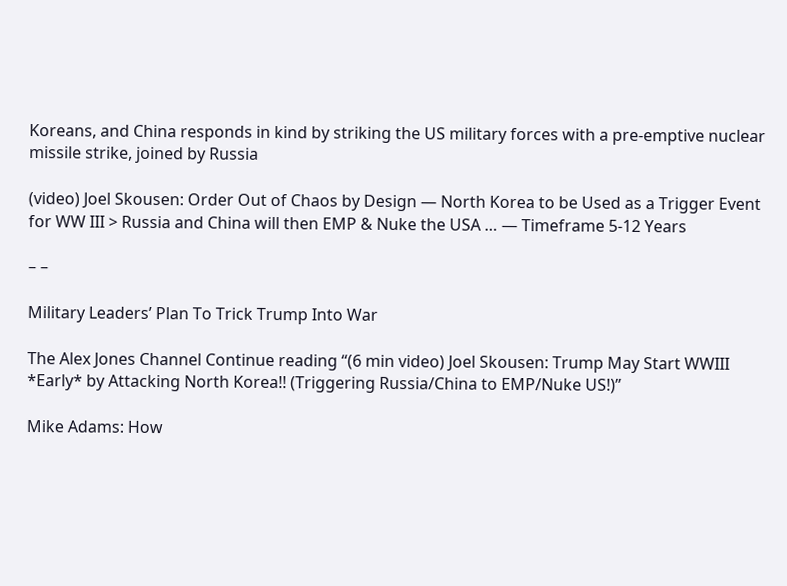Koreans, and China responds in kind by striking the US military forces with a pre-emptive nuclear missile strike, joined by Russia

(video) Joel Skousen: Order Out of Chaos by Design — North Korea to be Used as a Trigger Event for WW III > Russia and China will then EMP & Nuke the USA … — Timeframe 5-12 Years

– –

Military Leaders’ Plan To Trick Trump Into War

The Alex Jones Channel Continue reading “(6 min video) Joel Skousen: Trump May Start WWIII *Early* by Attacking North Korea!! (Triggering Russia/China to EMP/Nuke US!)”

Mike Adams: How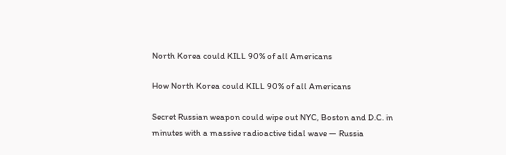North Korea could KILL 90% of all Americans

How North Korea could KILL 90% of all Americans

Secret Russian weapon could wipe out NYC, Boston and D.C. in minutes with a massive radioactive tidal wave — Russia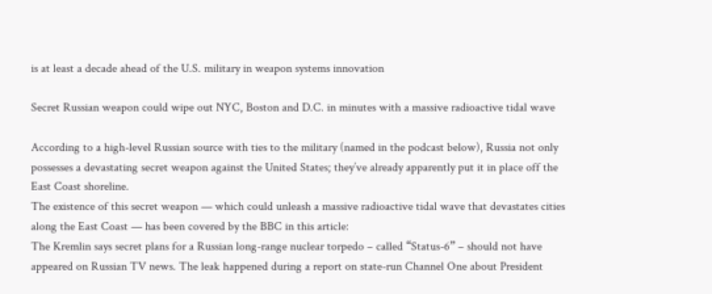is at least a decade ahead of the U.S. military in weapon systems innovation

Secret Russian weapon could wipe out NYC, Boston and D.C. in minutes with a massive radioactive tidal wave

According to a high-level Russian source with ties to the military (named in the podcast below), Russia not only possesses a devastating secret weapon against the United States; they’ve already apparently put it in place off the East Coast shoreline.
The existence of this secret weapon — which could unleash a massive radioactive tidal wave that devastates cities along the East Coast — has been covered by the BBC in this article:
The Kremlin says secret plans for a Russian long-range nuclear torpedo – called “Status-6” – should not have appeared on Russian TV news. The leak happened during a report on state-run Channel One about President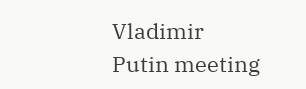Vladimir Putin meeting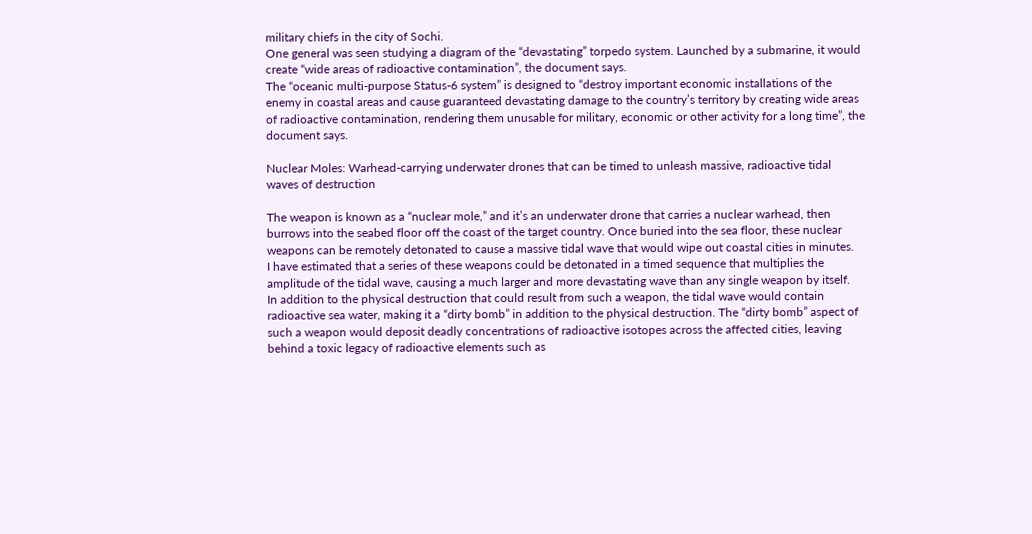military chiefs in the city of Sochi.
One general was seen studying a diagram of the “devastating” torpedo system. Launched by a submarine, it would create “wide areas of radioactive contamination”, the document says.
The “oceanic multi-purpose Status-6 system” is designed to “destroy important economic installations of the enemy in coastal areas and cause guaranteed devastating damage to the country’s territory by creating wide areas of radioactive contamination, rendering them unusable for military, economic or other activity for a long time”, the document says.

Nuclear Moles: Warhead-carrying underwater drones that can be timed to unleash massive, radioactive tidal waves of destruction

The weapon is known as a “nuclear mole,” and it’s an underwater drone that carries a nuclear warhead, then burrows into the seabed floor off the coast of the target country. Once buried into the sea floor, these nuclear weapons can be remotely detonated to cause a massive tidal wave that would wipe out coastal cities in minutes.
I have estimated that a series of these weapons could be detonated in a timed sequence that multiplies the amplitude of the tidal wave, causing a much larger and more devastating wave than any single weapon by itself.
In addition to the physical destruction that could result from such a weapon, the tidal wave would contain radioactive sea water, making it a “dirty bomb” in addition to the physical destruction. The “dirty bomb” aspect of such a weapon would deposit deadly concentrations of radioactive isotopes across the affected cities, leaving behind a toxic legacy of radioactive elements such as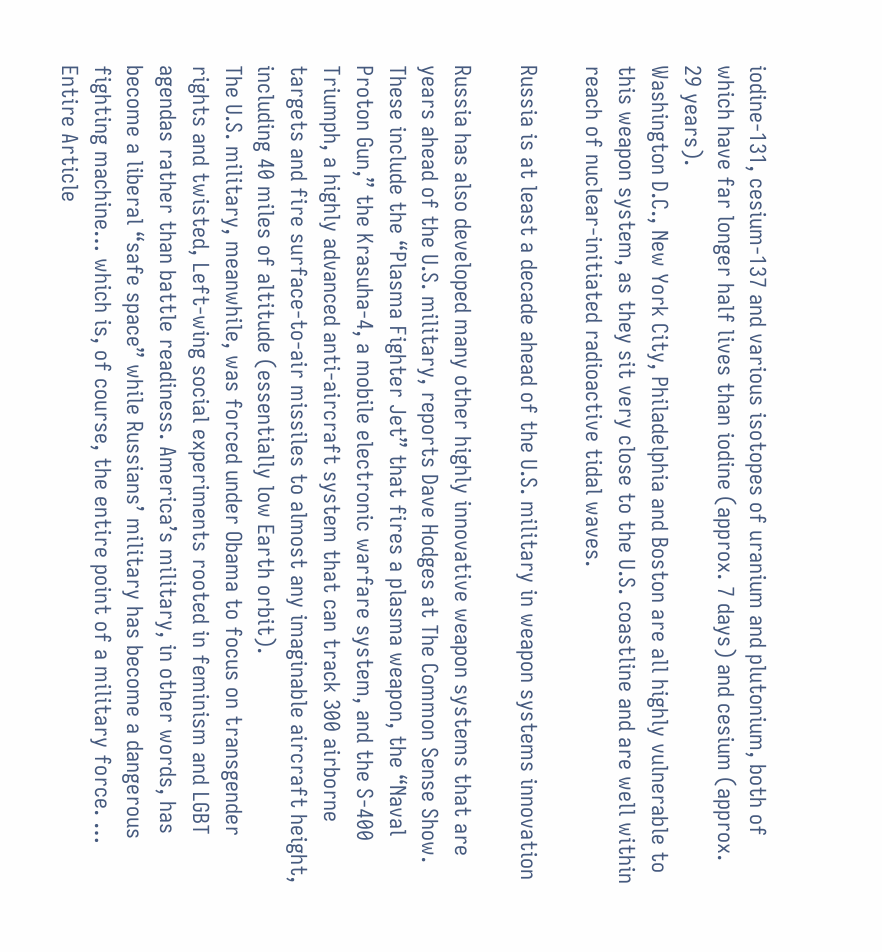iodine-131, cesium-137 and various isotopes of uranium and plutonium, both of which have far longer half lives than iodine (approx. 7 days) and cesium (approx. 29 years).
Washington D.C., New York City, Philadelphia and Boston are all highly vulnerable to this weapon system, as they sit very close to the U.S. coastline and are well within reach of nuclear-initiated radioactive tidal waves.

Russia is at least a decade ahead of the U.S. military in weapon systems innovation

Russia has also developed many other highly innovative weapon systems that are years ahead of the U.S. military, reports Dave Hodges at The Common Sense Show. These include the “Plasma Fighter Jet” that fires a plasma weapon, the “Naval Proton Gun,” the Krasuha-4, a mobile electronic warfare system, and the S-400 Triumph, a highly advanced anti-aircraft system that can track 300 airborne targets and fire surface-to-air missiles to almost any imaginable aircraft height, including 40 miles of altitude (essentially low Earth orbit).
The U.S. military, meanwhile, was forced under Obama to focus on transgender rights and twisted, Left-wing social experiments rooted in feminism and LGBT agendas rather than battle readiness. America’s military, in other words, has become a liberal “safe space” while Russians’ military has become a dangerous fighting machine… which is, of course, the entire point of a military force. …
Entire Article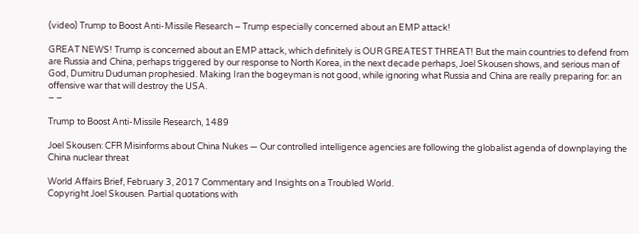(video) Trump to Boost Anti-Missile Research – Trump especially concerned about an EMP attack!

GREAT NEWS! Trump is concerned about an EMP attack, which definitely is OUR GREATEST THREAT! But the main countries to defend from are Russia and China, perhaps triggered by our response to North Korea, in the next decade perhaps, Joel Skousen shows, and serious man of God, Dumitru Duduman prophesied. Making Iran the bogeyman is not good, while ignoring what Russia and China are really preparing for: an offensive war that will destroy the USA.
– –

Trump to Boost Anti-Missile Research, 1489

Joel Skousen: CFR Misinforms about China Nukes — Our controlled intelligence agencies are following the globalist agenda of downplaying the China nuclear threat

World Affairs Brief, February 3, 2017 Commentary and Insights on a Troubled World.
Copyright Joel Skousen. Partial quotations with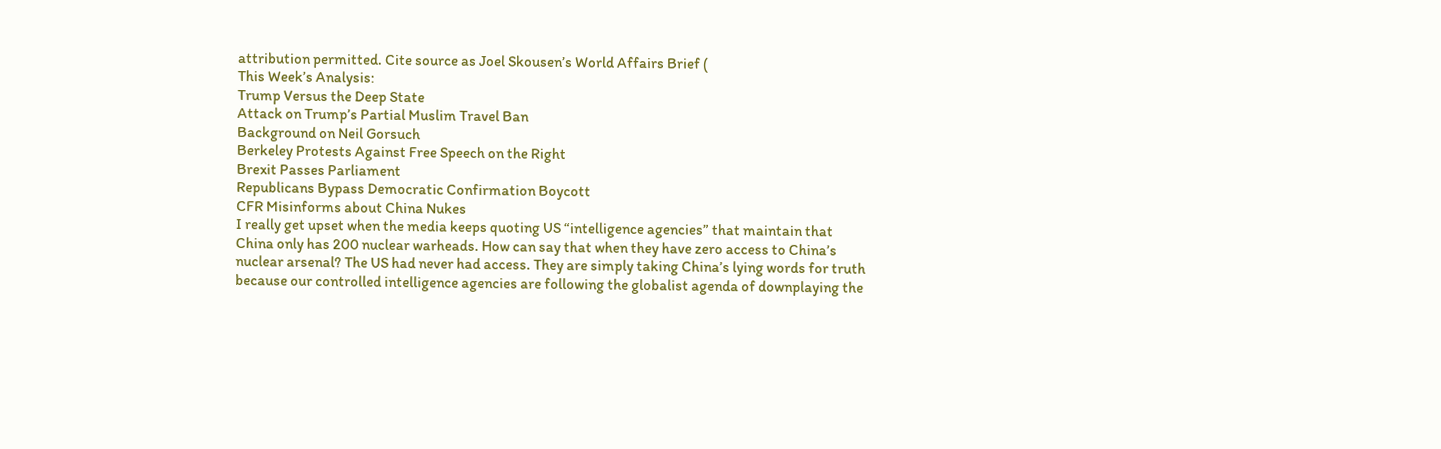attribution permitted. Cite source as Joel Skousen’s World Affairs Brief (
This Week’s Analysis:
Trump Versus the Deep State
Attack on Trump’s Partial Muslim Travel Ban
Background on Neil Gorsuch
Berkeley Protests Against Free Speech on the Right
Brexit Passes Parliament
Republicans Bypass Democratic Confirmation Boycott
CFR Misinforms about China Nukes
I really get upset when the media keeps quoting US “intelligence agencies” that maintain that China only has 200 nuclear warheads. How can say that when they have zero access to China’s nuclear arsenal? The US had never had access. They are simply taking China’s lying words for truth because our controlled intelligence agencies are following the globalist agenda of downplaying the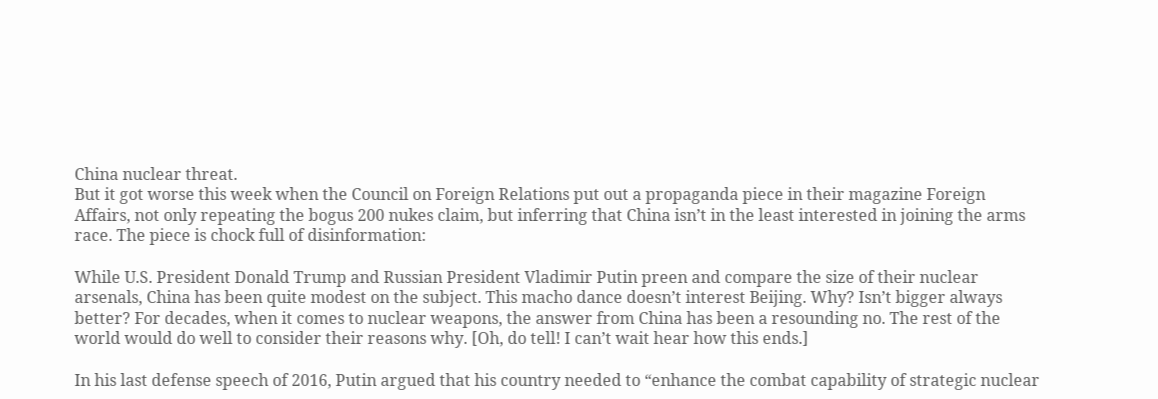China nuclear threat.
But it got worse this week when the Council on Foreign Relations put out a propaganda piece in their magazine Foreign Affairs, not only repeating the bogus 200 nukes claim, but inferring that China isn’t in the least interested in joining the arms race. The piece is chock full of disinformation:

While U.S. President Donald Trump and Russian President Vladimir Putin preen and compare the size of their nuclear arsenals, China has been quite modest on the subject. This macho dance doesn’t interest Beijing. Why? Isn’t bigger always better? For decades, when it comes to nuclear weapons, the answer from China has been a resounding no. The rest of the world would do well to consider their reasons why. [Oh, do tell! I can’t wait hear how this ends.]

In his last defense speech of 2016, Putin argued that his country needed to “enhance the combat capability of strategic nuclear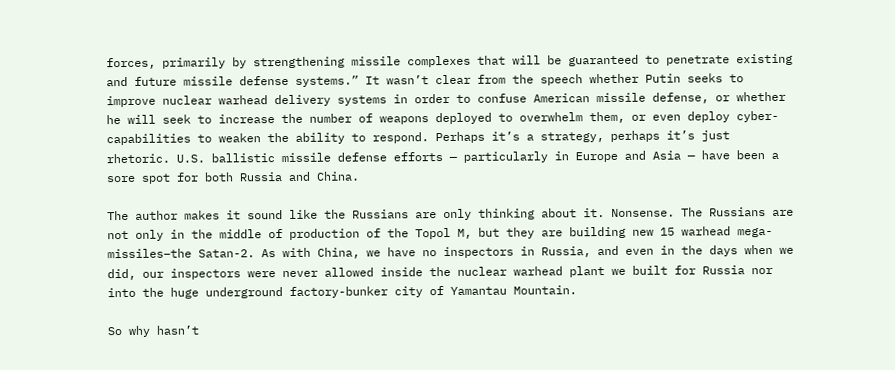forces, primarily by strengthening missile complexes that will be guaranteed to penetrate existing and future missile defense systems.” It wasn’t clear from the speech whether Putin seeks to improve nuclear warhead delivery systems in order to confuse American missile defense, or whether he will seek to increase the number of weapons deployed to overwhelm them, or even deploy cyber-capabilities to weaken the ability to respond. Perhaps it’s a strategy, perhaps it’s just rhetoric. U.S. ballistic missile defense efforts — particularly in Europe and Asia — have been a sore spot for both Russia and China.

The author makes it sound like the Russians are only thinking about it. Nonsense. The Russians are not only in the middle of production of the Topol M, but they are building new 15 warhead mega-missiles–the Satan-2. As with China, we have no inspectors in Russia, and even in the days when we did, our inspectors were never allowed inside the nuclear warhead plant we built for Russia nor into the huge underground factory-bunker city of Yamantau Mountain.

So why hasn’t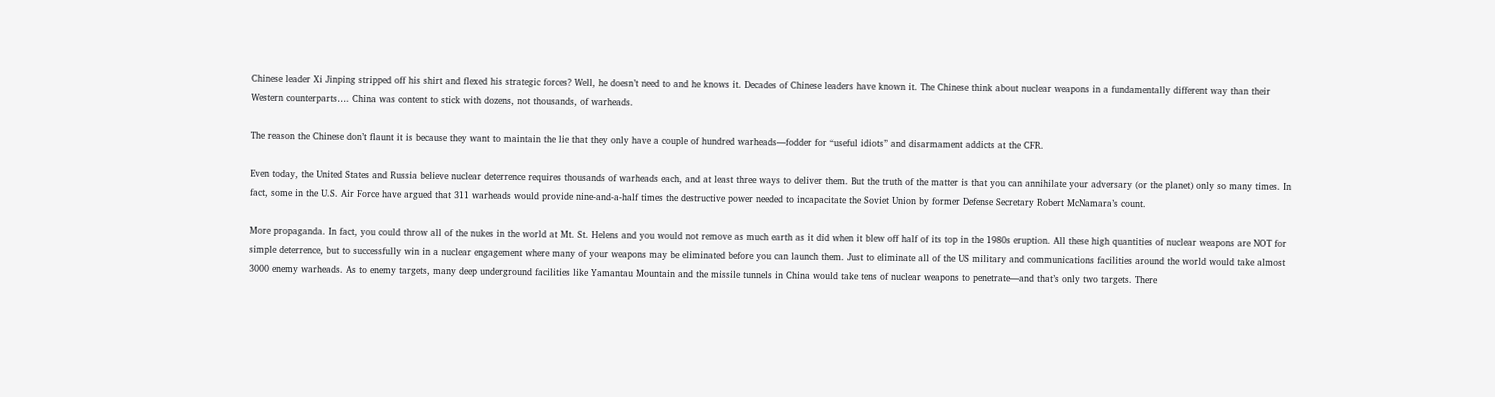Chinese leader Xi Jinping stripped off his shirt and flexed his strategic forces? Well, he doesn’t need to and he knows it. Decades of Chinese leaders have known it. The Chinese think about nuclear weapons in a fundamentally different way than their Western counterparts…. China was content to stick with dozens, not thousands, of warheads.

The reason the Chinese don’t flaunt it is because they want to maintain the lie that they only have a couple of hundred warheads—fodder for “useful idiots” and disarmament addicts at the CFR.

Even today, the United States and Russia believe nuclear deterrence requires thousands of warheads each, and at least three ways to deliver them. But the truth of the matter is that you can annihilate your adversary (or the planet) only so many times. In fact, some in the U.S. Air Force have argued that 311 warheads would provide nine-and-a-half times the destructive power needed to incapacitate the Soviet Union by former Defense Secretary Robert McNamara’s count.

More propaganda. In fact, you could throw all of the nukes in the world at Mt. St. Helens and you would not remove as much earth as it did when it blew off half of its top in the 1980s eruption. All these high quantities of nuclear weapons are NOT for simple deterrence, but to successfully win in a nuclear engagement where many of your weapons may be eliminated before you can launch them. Just to eliminate all of the US military and communications facilities around the world would take almost 3000 enemy warheads. As to enemy targets, many deep underground facilities like Yamantau Mountain and the missile tunnels in China would take tens of nuclear weapons to penetrate—and that’s only two targets. There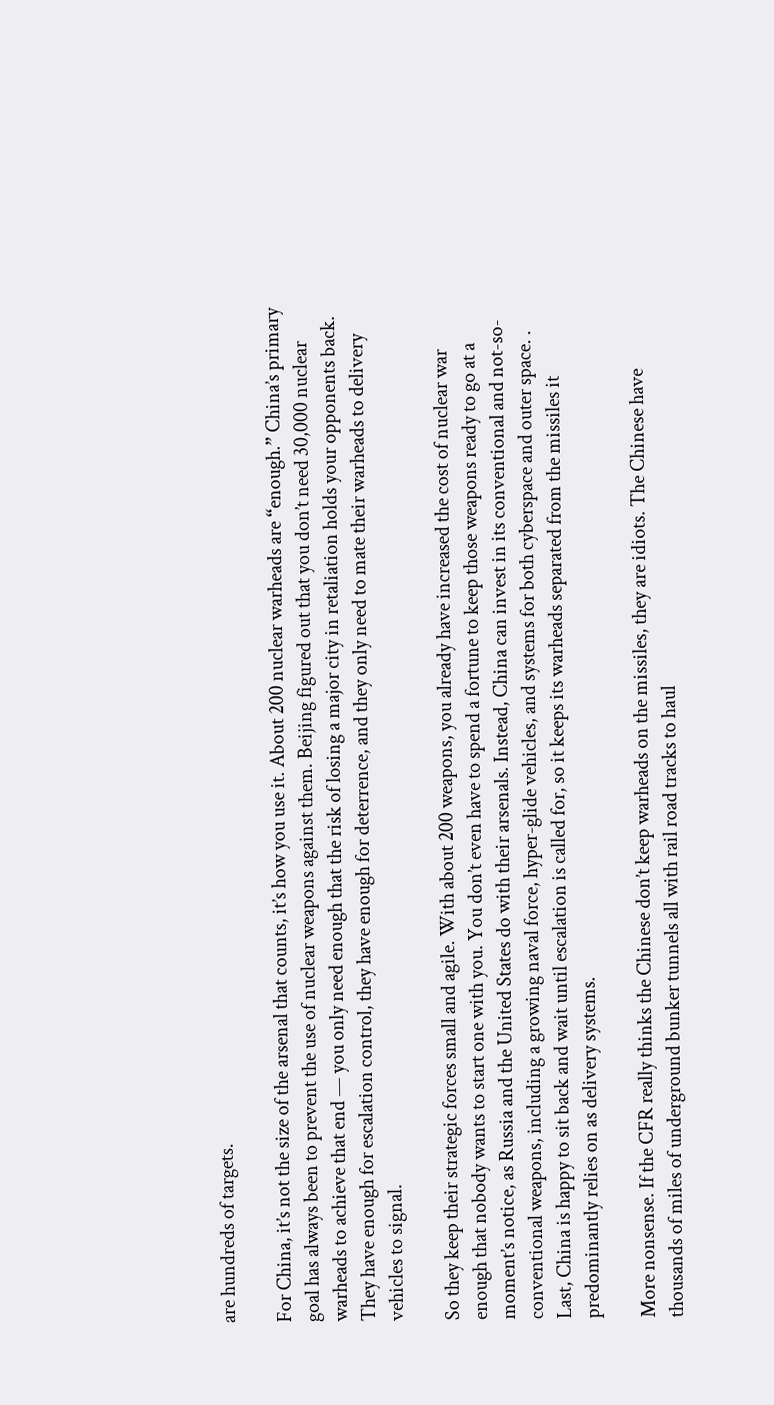are hundreds of targets.

For China, it’s not the size of the arsenal that counts, it’s how you use it. About 200 nuclear warheads are “enough.” China’s primary goal has always been to prevent the use of nuclear weapons against them. Beijing figured out that you don’t need 30,000 nuclear warheads to achieve that end — you only need enough that the risk of losing a major city in retaliation holds your opponents back. They have enough for escalation control, they have enough for deterrence, and they only need to mate their warheads to delivery vehicles to signal.

So they keep their strategic forces small and agile. With about 200 weapons, you already have increased the cost of nuclear war enough that nobody wants to start one with you. You don’t even have to spend a fortune to keep those weapons ready to go at a moment’s notice, as Russia and the United States do with their arsenals. Instead, China can invest in its conventional and not-so- conventional weapons, including a growing naval force, hyper-glide vehicles, and systems for both cyberspace and outer space. . Last, China is happy to sit back and wait until escalation is called for, so it keeps its warheads separated from the missiles it predominantly relies on as delivery systems.

More nonsense. If the CFR really thinks the Chinese don’t keep warheads on the missiles, they are idiots. The Chinese have thousands of miles of underground bunker tunnels all with rail road tracks to haul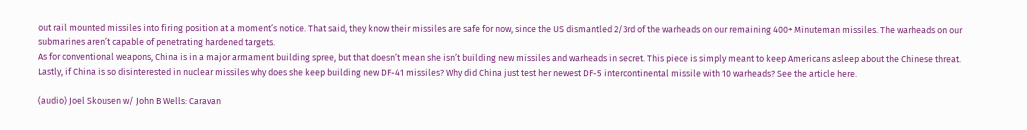out rail mounted missiles into firing position at a moment’s notice. That said, they know their missiles are safe for now, since the US dismantled 2/3rd of the warheads on our remaining 400+ Minuteman missiles. The warheads on our submarines aren’t capable of penetrating hardened targets.
As for conventional weapons, China is in a major armament building spree, but that doesn’t mean she isn’t building new missiles and warheads in secret. This piece is simply meant to keep Americans asleep about the Chinese threat. Lastly, if China is so disinterested in nuclear missiles why does she keep building new DF-41 missiles? Why did China just test her newest DF-5 intercontinental missile with 10 warheads? See the article here.

(audio) Joel Skousen w/ John B Wells: Caravan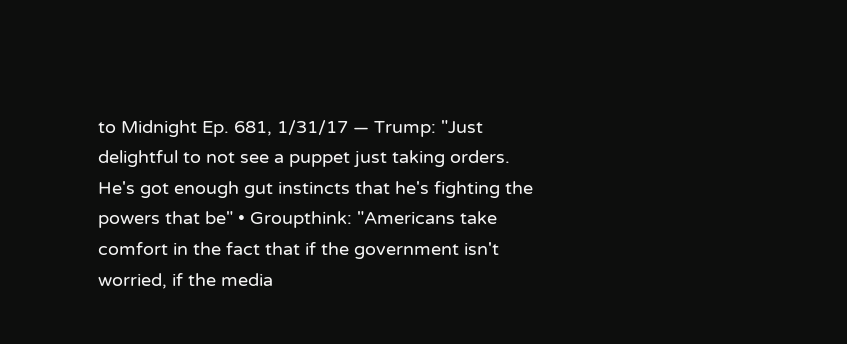to Midnight Ep. 681, 1/31/17 — Trump: "Just delightful to not see a puppet just taking orders. He's got enough gut instincts that he's fighting the powers that be" • Groupthink: "Americans take comfort in the fact that if the government isn't worried, if the media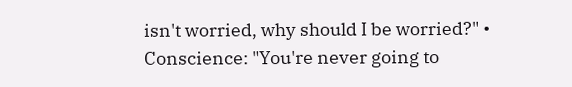isn't worried, why should I be worried?" • Conscience: "You're never going to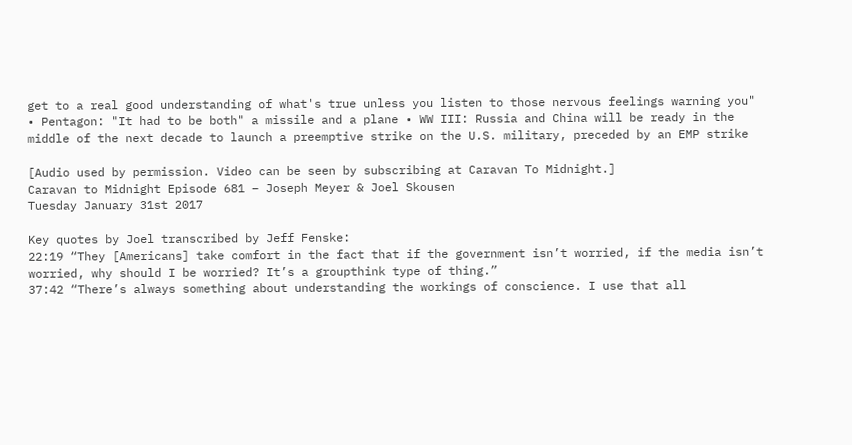get to a real good understanding of what's true unless you listen to those nervous feelings warning you" • Pentagon: "It had to be both" a missile and a plane • WW III: Russia and China will be ready in the middle of the next decade to launch a preemptive strike on the U.S. military, preceded by an EMP strike

[Audio used by permission. Video can be seen by subscribing at Caravan To Midnight.]
Caravan to Midnight Episode 681 – Joseph Meyer & Joel Skousen
Tuesday January 31st 2017

Key quotes by Joel transcribed by Jeff Fenske:
22:19 “They [Americans] take comfort in the fact that if the government isn’t worried, if the media isn’t worried, why should I be worried? It’s a groupthink type of thing.”
37:42 “There’s always something about understanding the workings of conscience. I use that all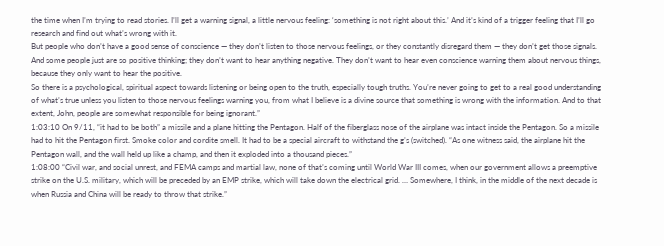the time when I’m trying to read stories. I’ll get a warning signal, a little nervous feeling: ‘something is not right about this.’ And it’s kind of a trigger feeling that I’ll go research and find out what’s wrong with it.
But people who don’t have a good sense of conscience — they don’t listen to those nervous feelings, or they constantly disregard them — they don’t get those signals. And some people just are so positive thinking; they don’t want to hear anything negative. They don’t want to hear even conscience warning them about nervous things, because they only want to hear the positive.
So there is a psychological, spiritual aspect towards listening or being open to the truth, especially tough truths. You’re never going to get to a real good understanding of what’s true unless you listen to those nervous feelings warning you, from what I believe is a divine source that something is wrong with the information. And to that extent, John, people are somewhat responsible for being ignorant.”
1:03:10 On 9/11, “it had to be both” a missile and a plane hitting the Pentagon. Half of the fiberglass nose of the airplane was intact inside the Pentagon. So a missile had to hit the Pentagon first. Smoke color and cordite smell. It had to be a special aircraft to withstand the g’s (switched). “As one witness said, the airplane hit the Pentagon wall, and the wall held up like a champ, and then it exploded into a thousand pieces.”
1:08:00 “Civil war, and social unrest, and FEMA camps and martial law, none of that’s coming until World War III comes, when our government allows a preemptive strike on the U.S. military, which will be preceded by an EMP strike, which will take down the electrical grid. … Somewhere, I think, in the middle of the next decade is when Russia and China will be ready to throw that strike.”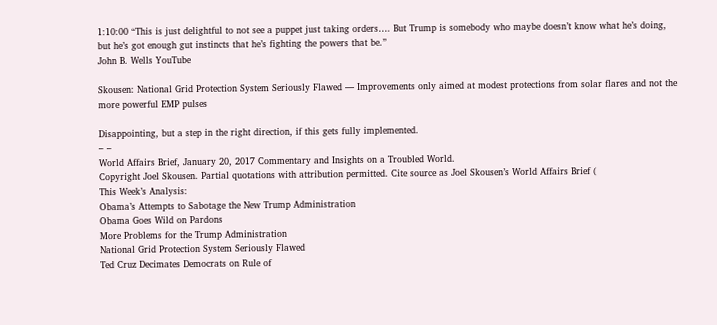1:10:00 “This is just delightful to not see a puppet just taking orders…. But Trump is somebody who maybe doesn’t know what he’s doing, but he’s got enough gut instincts that he’s fighting the powers that be.”
John B. Wells YouTube

Skousen: National Grid Protection System Seriously Flawed — Improvements only aimed at modest protections from solar flares and not the more powerful EMP pulses

Disappointing, but a step in the right direction, if this gets fully implemented.
– –
World Affairs Brief, January 20, 2017 Commentary and Insights on a Troubled World.
Copyright Joel Skousen. Partial quotations with attribution permitted. Cite source as Joel Skousen’s World Affairs Brief (
This Week’s Analysis:
Obama’s Attempts to Sabotage the New Trump Administration
Obama Goes Wild on Pardons
More Problems for the Trump Administration
National Grid Protection System Seriously Flawed
Ted Cruz Decimates Democrats on Rule of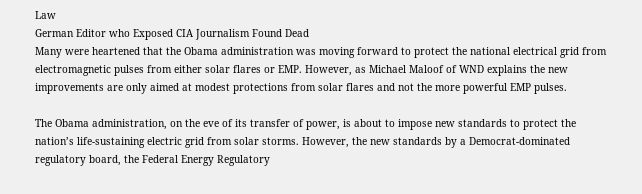Law
German Editor who Exposed CIA Journalism Found Dead
Many were heartened that the Obama administration was moving forward to protect the national electrical grid from electromagnetic pulses from either solar flares or EMP. However, as Michael Maloof of WND explains the new improvements are only aimed at modest protections from solar flares and not the more powerful EMP pulses.

The Obama administration, on the eve of its transfer of power, is about to impose new standards to protect the nation’s life-sustaining electric grid from solar storms. However, the new standards by a Democrat-dominated regulatory board, the Federal Energy Regulatory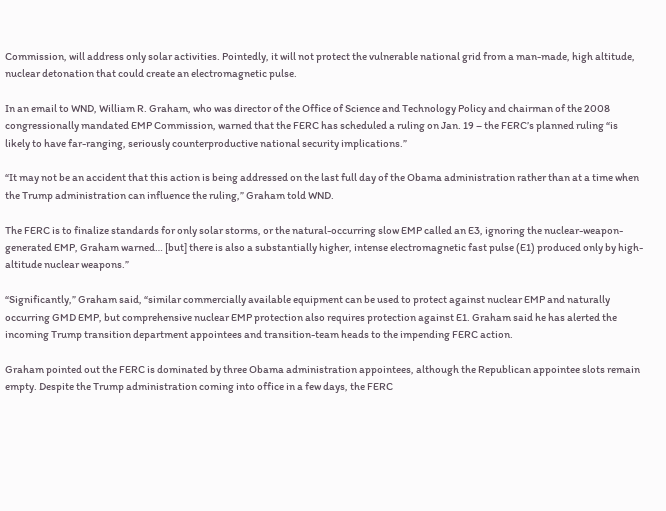Commission, will address only solar activities. Pointedly, it will not protect the vulnerable national grid from a man-made, high altitude, nuclear detonation that could create an electromagnetic pulse.

In an email to WND, William R. Graham, who was director of the Office of Science and Technology Policy and chairman of the 2008 congressionally mandated EMP Commission, warned that the FERC has scheduled a ruling on Jan. 19 – the FERC’s planned ruling “is likely to have far-ranging, seriously counterproductive national security implications.”

“It may not be an accident that this action is being addressed on the last full day of the Obama administration rather than at a time when the Trump administration can influence the ruling,” Graham told WND.

The FERC is to finalize standards for only solar storms, or the natural-occurring slow EMP called an E3, ignoring the nuclear-weapon-generated EMP, Graham warned… [but] there is also a substantially higher, intense electromagnetic fast pulse (E1) produced only by high-altitude nuclear weapons.”

“Significantly,” Graham said, “similar commercially available equipment can be used to protect against nuclear EMP and naturally occurring GMD EMP, but comprehensive nuclear EMP protection also requires protection against E1. Graham said he has alerted the incoming Trump transition department appointees and transition-team heads to the impending FERC action.

Graham pointed out the FERC is dominated by three Obama administration appointees, although the Republican appointee slots remain empty. Despite the Trump administration coming into office in a few days, the FERC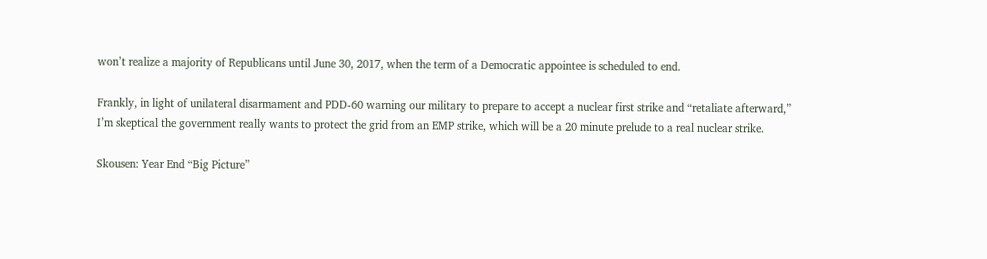won’t realize a majority of Republicans until June 30, 2017, when the term of a Democratic appointee is scheduled to end.

Frankly, in light of unilateral disarmament and PDD-60 warning our military to prepare to accept a nuclear first strike and “retaliate afterward,” I’m skeptical the government really wants to protect the grid from an EMP strike, which will be a 20 minute prelude to a real nuclear strike.

Skousen: Year End “Big Picture”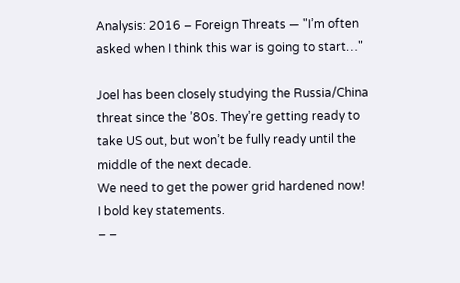Analysis: 2016 – Foreign Threats — "I’m often asked when I think this war is going to start…"

Joel has been closely studying the Russia/China threat since the ’80s. They’re getting ready to take US out, but won’t be fully ready until the middle of the next decade.
We need to get the power grid hardened now!
I bold key statements.
– –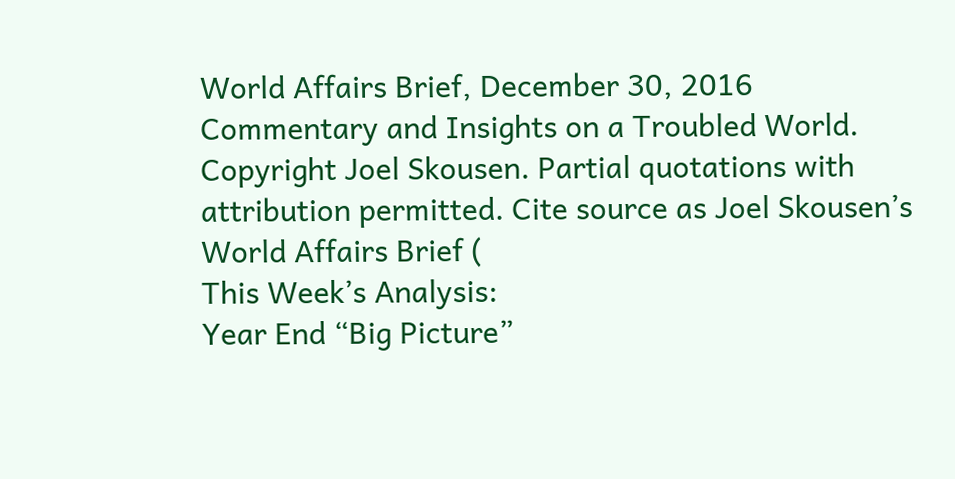World Affairs Brief, December 30, 2016 Commentary and Insights on a Troubled World.
Copyright Joel Skousen. Partial quotations with attribution permitted. Cite source as Joel Skousen’s World Affairs Brief (
This Week’s Analysis:
Year End “Big Picture”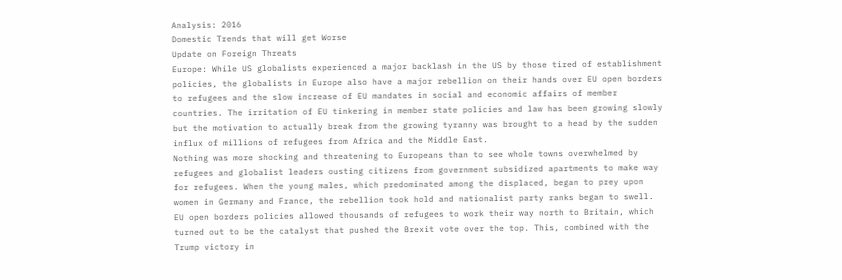Analysis: 2016
Domestic Trends that will get Worse
Update on Foreign Threats
Europe: While US globalists experienced a major backlash in the US by those tired of establishment policies, the globalists in Europe also have a major rebellion on their hands over EU open borders to refugees and the slow increase of EU mandates in social and economic affairs of member countries. The irritation of EU tinkering in member state policies and law has been growing slowly but the motivation to actually break from the growing tyranny was brought to a head by the sudden influx of millions of refugees from Africa and the Middle East.
Nothing was more shocking and threatening to Europeans than to see whole towns overwhelmed by refugees and globalist leaders ousting citizens from government subsidized apartments to make way for refugees. When the young males, which predominated among the displaced, began to prey upon women in Germany and France, the rebellion took hold and nationalist party ranks began to swell.
EU open borders policies allowed thousands of refugees to work their way north to Britain, which turned out to be the catalyst that pushed the Brexit vote over the top. This, combined with the Trump victory in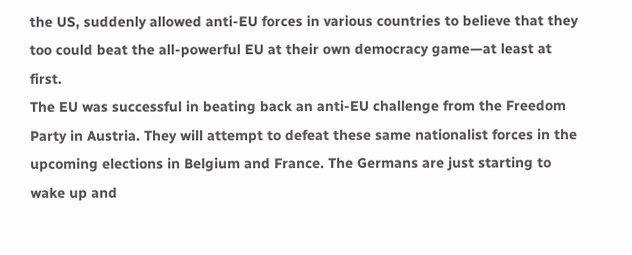the US, suddenly allowed anti-EU forces in various countries to believe that they too could beat the all-powerful EU at their own democracy game—at least at first.
The EU was successful in beating back an anti-EU challenge from the Freedom Party in Austria. They will attempt to defeat these same nationalist forces in the upcoming elections in Belgium and France. The Germans are just starting to wake up and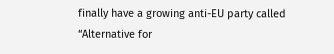finally have a growing anti-EU party called “Alternative for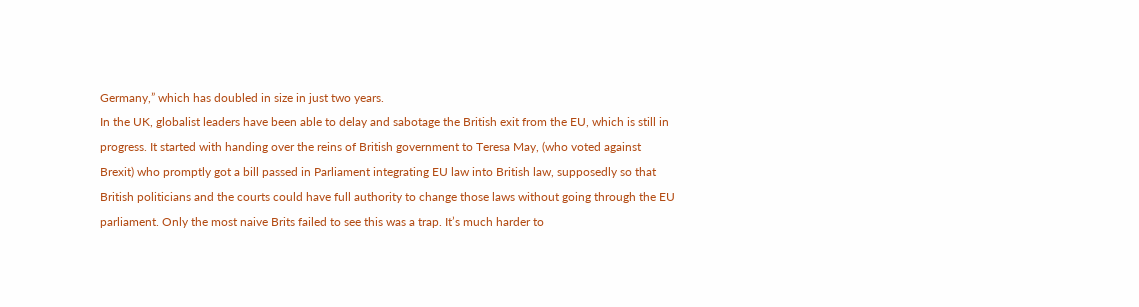Germany,” which has doubled in size in just two years.
In the UK, globalist leaders have been able to delay and sabotage the British exit from the EU, which is still in progress. It started with handing over the reins of British government to Teresa May, (who voted against Brexit) who promptly got a bill passed in Parliament integrating EU law into British law, supposedly so that British politicians and the courts could have full authority to change those laws without going through the EU parliament. Only the most naive Brits failed to see this was a trap. It’s much harder to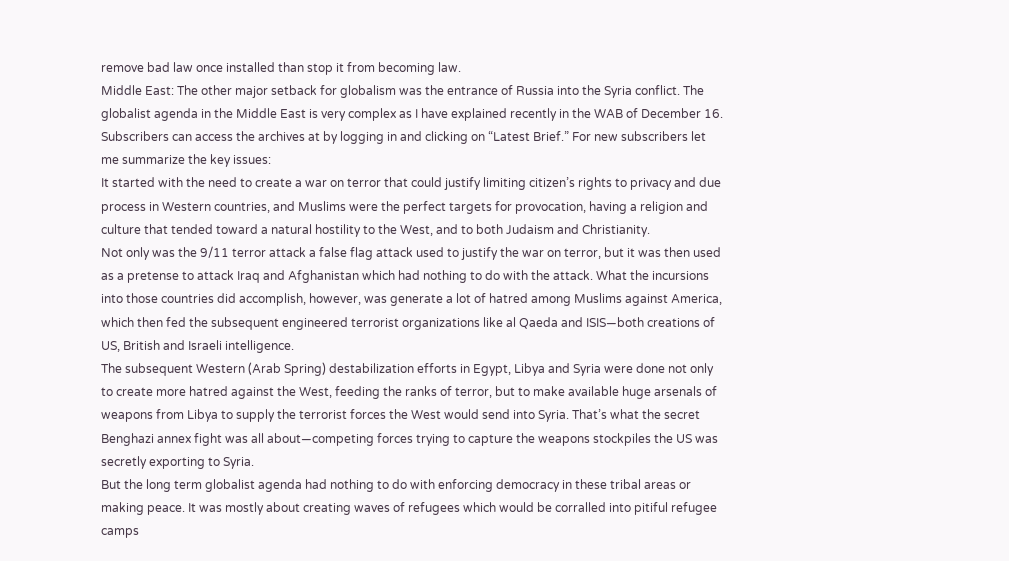remove bad law once installed than stop it from becoming law.
Middle East: The other major setback for globalism was the entrance of Russia into the Syria conflict. The globalist agenda in the Middle East is very complex as I have explained recently in the WAB of December 16. Subscribers can access the archives at by logging in and clicking on “Latest Brief.” For new subscribers let me summarize the key issues:
It started with the need to create a war on terror that could justify limiting citizen’s rights to privacy and due process in Western countries, and Muslims were the perfect targets for provocation, having a religion and culture that tended toward a natural hostility to the West, and to both Judaism and Christianity.
Not only was the 9/11 terror attack a false flag attack used to justify the war on terror, but it was then used as a pretense to attack Iraq and Afghanistan which had nothing to do with the attack. What the incursions into those countries did accomplish, however, was generate a lot of hatred among Muslims against America, which then fed the subsequent engineered terrorist organizations like al Qaeda and ISIS—both creations of US, British and Israeli intelligence.
The subsequent Western (Arab Spring) destabilization efforts in Egypt, Libya and Syria were done not only to create more hatred against the West, feeding the ranks of terror, but to make available huge arsenals of weapons from Libya to supply the terrorist forces the West would send into Syria. That’s what the secret Benghazi annex fight was all about—competing forces trying to capture the weapons stockpiles the US was secretly exporting to Syria.
But the long term globalist agenda had nothing to do with enforcing democracy in these tribal areas or making peace. It was mostly about creating waves of refugees which would be corralled into pitiful refugee camps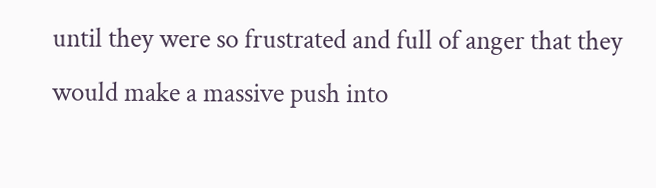until they were so frustrated and full of anger that they would make a massive push into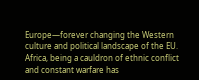Europe—forever changing the Western culture and political landscape of the EU. Africa, being a cauldron of ethnic conflict and constant warfare has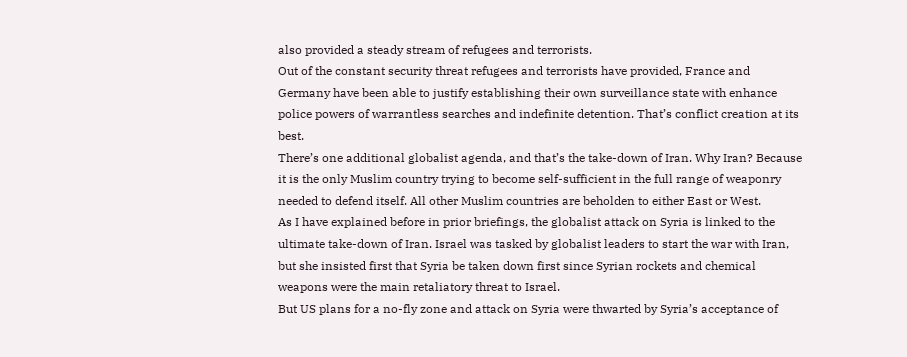also provided a steady stream of refugees and terrorists.
Out of the constant security threat refugees and terrorists have provided, France and Germany have been able to justify establishing their own surveillance state with enhance police powers of warrantless searches and indefinite detention. That’s conflict creation at its best.
There’s one additional globalist agenda, and that’s the take-down of Iran. Why Iran? Because it is the only Muslim country trying to become self-sufficient in the full range of weaponry needed to defend itself. All other Muslim countries are beholden to either East or West.
As I have explained before in prior briefings, the globalist attack on Syria is linked to the ultimate take-down of Iran. Israel was tasked by globalist leaders to start the war with Iran, but she insisted first that Syria be taken down first since Syrian rockets and chemical weapons were the main retaliatory threat to Israel.
But US plans for a no-fly zone and attack on Syria were thwarted by Syria’s acceptance of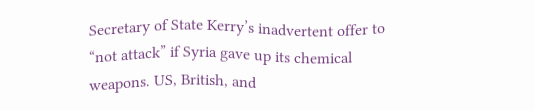Secretary of State Kerry’s inadvertent offer to “not attack” if Syria gave up its chemical weapons. US, British, and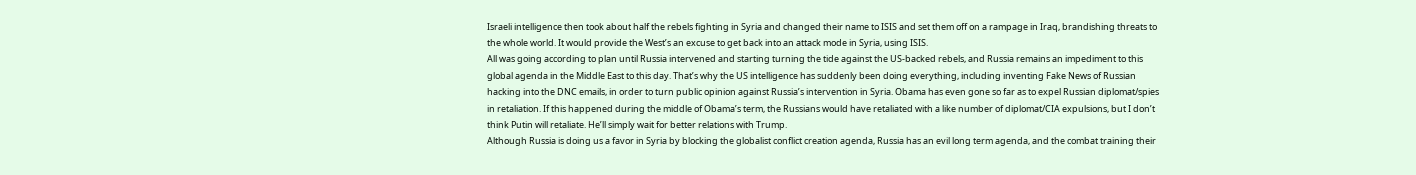Israeli intelligence then took about half the rebels fighting in Syria and changed their name to ISIS and set them off on a rampage in Iraq, brandishing threats to the whole world. It would provide the West’s an excuse to get back into an attack mode in Syria, using ISIS.
All was going according to plan until Russia intervened and starting turning the tide against the US-backed rebels, and Russia remains an impediment to this global agenda in the Middle East to this day. That’s why the US intelligence has suddenly been doing everything, including inventing Fake News of Russian hacking into the DNC emails, in order to turn public opinion against Russia’s intervention in Syria. Obama has even gone so far as to expel Russian diplomat/spies in retaliation. If this happened during the middle of Obama’s term, the Russians would have retaliated with a like number of diplomat/CIA expulsions, but I don’t think Putin will retaliate. He’ll simply wait for better relations with Trump.
Although Russia is doing us a favor in Syria by blocking the globalist conflict creation agenda, Russia has an evil long term agenda, and the combat training their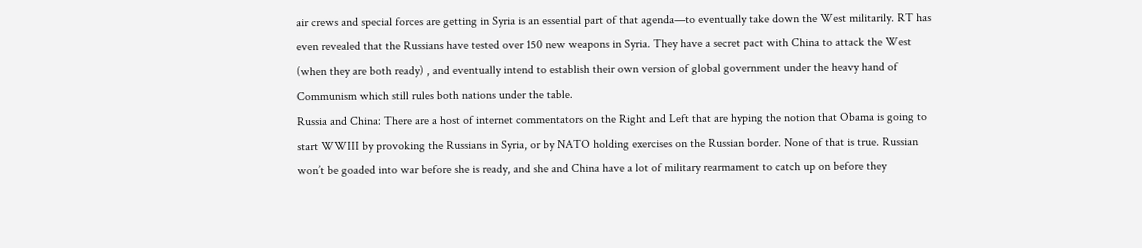air crews and special forces are getting in Syria is an essential part of that agenda—to eventually take down the West militarily. RT has even revealed that the Russians have tested over 150 new weapons in Syria. They have a secret pact with China to attack the West (when they are both ready) , and eventually intend to establish their own version of global government under the heavy hand of Communism which still rules both nations under the table.
Russia and China: There are a host of internet commentators on the Right and Left that are hyping the notion that Obama is going to start WWIII by provoking the Russians in Syria, or by NATO holding exercises on the Russian border. None of that is true. Russian won’t be goaded into war before she is ready, and she and China have a lot of military rearmament to catch up on before they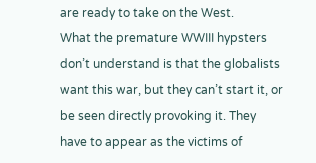are ready to take on the West.
What the premature WWIII hypsters don’t understand is that the globalists want this war, but they can’t start it, or be seen directly provoking it. They have to appear as the victims of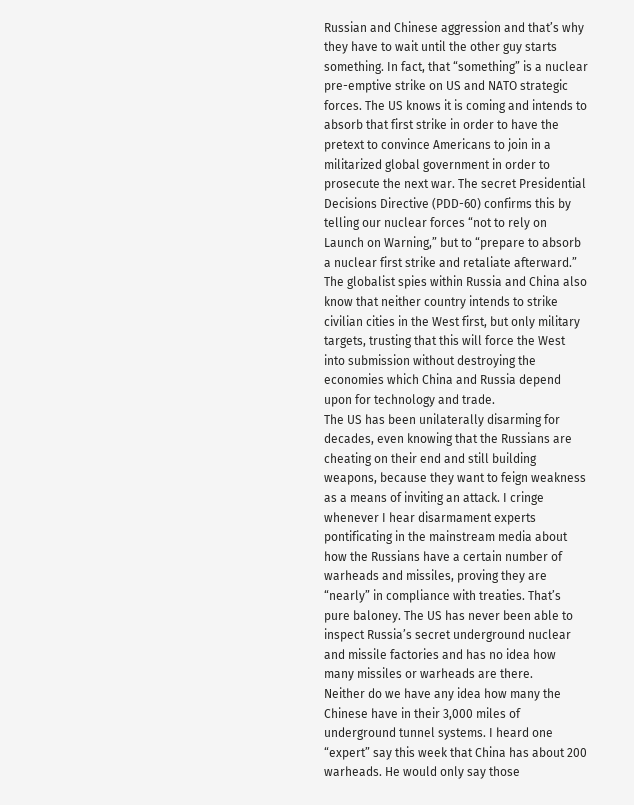Russian and Chinese aggression and that’s why they have to wait until the other guy starts something. In fact, that “something” is a nuclear pre-emptive strike on US and NATO strategic forces. The US knows it is coming and intends to absorb that first strike in order to have the pretext to convince Americans to join in a militarized global government in order to prosecute the next war. The secret Presidential Decisions Directive (PDD-60) confirms this by telling our nuclear forces “not to rely on Launch on Warning,” but to “prepare to absorb a nuclear first strike and retaliate afterward.”
The globalist spies within Russia and China also know that neither country intends to strike civilian cities in the West first, but only military targets, trusting that this will force the West into submission without destroying the economies which China and Russia depend upon for technology and trade.
The US has been unilaterally disarming for decades, even knowing that the Russians are cheating on their end and still building weapons, because they want to feign weakness as a means of inviting an attack. I cringe whenever I hear disarmament experts pontificating in the mainstream media about how the Russians have a certain number of warheads and missiles, proving they are “nearly” in compliance with treaties. That’s pure baloney. The US has never been able to inspect Russia’s secret underground nuclear and missile factories and has no idea how many missiles or warheads are there.
Neither do we have any idea how many the Chinese have in their 3,000 miles of underground tunnel systems. I heard one “expert” say this week that China has about 200 warheads. He would only say those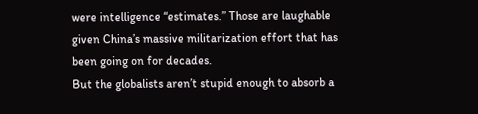were intelligence “estimates.” Those are laughable given China’s massive militarization effort that has been going on for decades.
But the globalists aren’t stupid enough to absorb a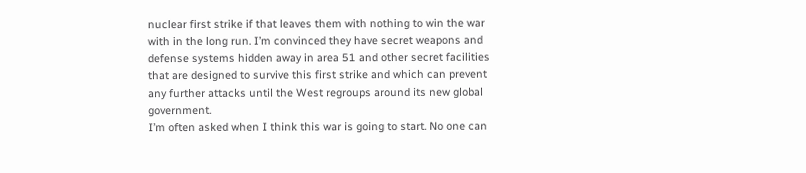nuclear first strike if that leaves them with nothing to win the war with in the long run. I’m convinced they have secret weapons and defense systems hidden away in area 51 and other secret facilities that are designed to survive this first strike and which can prevent any further attacks until the West regroups around its new global government.
I’m often asked when I think this war is going to start. No one can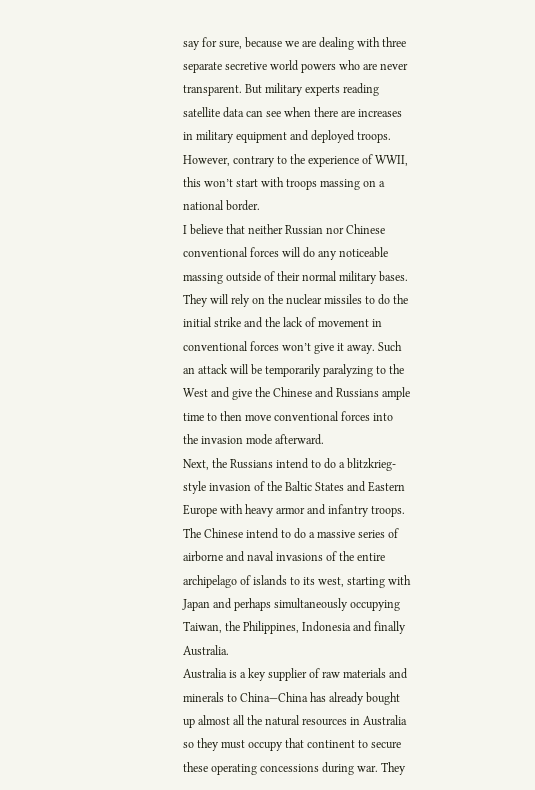say for sure, because we are dealing with three separate secretive world powers who are never transparent. But military experts reading satellite data can see when there are increases in military equipment and deployed troops. However, contrary to the experience of WWII, this won’t start with troops massing on a national border.
I believe that neither Russian nor Chinese conventional forces will do any noticeable massing outside of their normal military bases. They will rely on the nuclear missiles to do the initial strike and the lack of movement in conventional forces won’t give it away. Such an attack will be temporarily paralyzing to the West and give the Chinese and Russians ample time to then move conventional forces into the invasion mode afterward.
Next, the Russians intend to do a blitzkrieg-style invasion of the Baltic States and Eastern Europe with heavy armor and infantry troops. The Chinese intend to do a massive series of airborne and naval invasions of the entire archipelago of islands to its west, starting with Japan and perhaps simultaneously occupying Taiwan, the Philippines, Indonesia and finally Australia.
Australia is a key supplier of raw materials and minerals to China—China has already bought up almost all the natural resources in Australia so they must occupy that continent to secure these operating concessions during war. They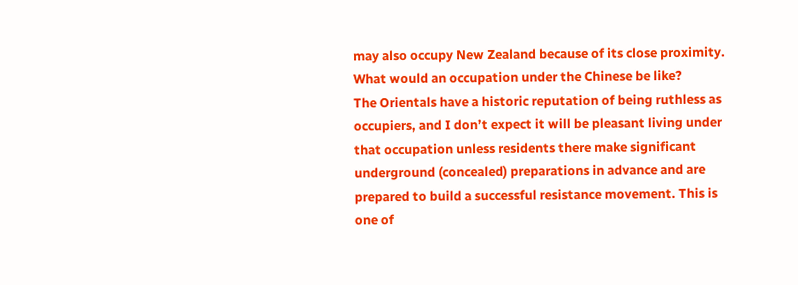may also occupy New Zealand because of its close proximity. What would an occupation under the Chinese be like?
The Orientals have a historic reputation of being ruthless as occupiers, and I don’t expect it will be pleasant living under that occupation unless residents there make significant underground (concealed) preparations in advance and are prepared to build a successful resistance movement. This is one of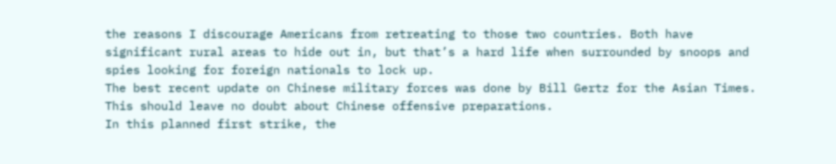the reasons I discourage Americans from retreating to those two countries. Both have significant rural areas to hide out in, but that’s a hard life when surrounded by snoops and spies looking for foreign nationals to lock up.
The best recent update on Chinese military forces was done by Bill Gertz for the Asian Times. This should leave no doubt about Chinese offensive preparations.
In this planned first strike, the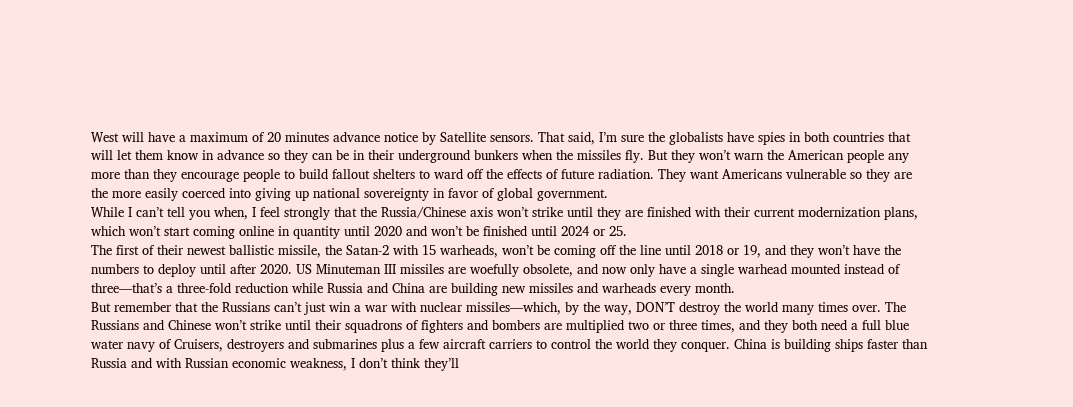West will have a maximum of 20 minutes advance notice by Satellite sensors. That said, I’m sure the globalists have spies in both countries that will let them know in advance so they can be in their underground bunkers when the missiles fly. But they won’t warn the American people any more than they encourage people to build fallout shelters to ward off the effects of future radiation. They want Americans vulnerable so they are the more easily coerced into giving up national sovereignty in favor of global government.
While I can’t tell you when, I feel strongly that the Russia/Chinese axis won’t strike until they are finished with their current modernization plans, which won’t start coming online in quantity until 2020 and won’t be finished until 2024 or 25.
The first of their newest ballistic missile, the Satan-2 with 15 warheads, won’t be coming off the line until 2018 or 19, and they won’t have the numbers to deploy until after 2020. US Minuteman III missiles are woefully obsolete, and now only have a single warhead mounted instead of three—that’s a three-fold reduction while Russia and China are building new missiles and warheads every month.
But remember that the Russians can’t just win a war with nuclear missiles—which, by the way, DON’T destroy the world many times over. The Russians and Chinese won’t strike until their squadrons of fighters and bombers are multiplied two or three times, and they both need a full blue water navy of Cruisers, destroyers and submarines plus a few aircraft carriers to control the world they conquer. China is building ships faster than Russia and with Russian economic weakness, I don’t think they’ll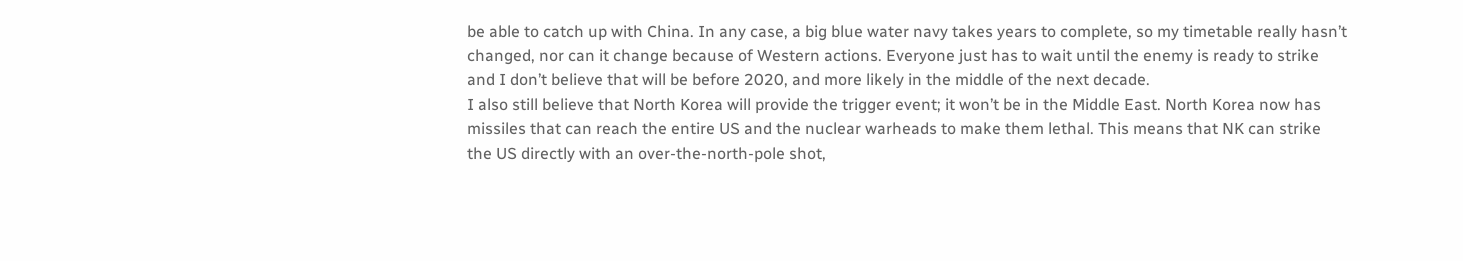be able to catch up with China. In any case, a big blue water navy takes years to complete, so my timetable really hasn’t changed, nor can it change because of Western actions. Everyone just has to wait until the enemy is ready to strike and I don’t believe that will be before 2020, and more likely in the middle of the next decade.
I also still believe that North Korea will provide the trigger event; it won’t be in the Middle East. North Korea now has missiles that can reach the entire US and the nuclear warheads to make them lethal. This means that NK can strike the US directly with an over-the-north-pole shot,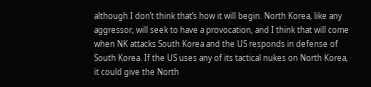although I don’t think that’s how it will begin. North Korea, like any aggressor, will seek to have a provocation, and I think that will come when NK attacks South Korea and the US responds in defense of South Korea. If the US uses any of its tactical nukes on North Korea, it could give the North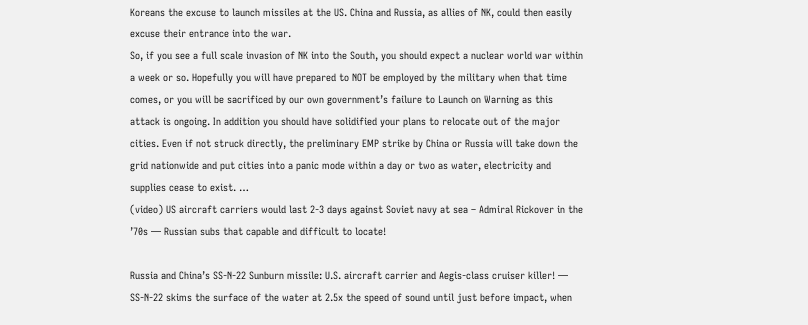Koreans the excuse to launch missiles at the US. China and Russia, as allies of NK, could then easily excuse their entrance into the war.
So, if you see a full scale invasion of NK into the South, you should expect a nuclear world war within a week or so. Hopefully you will have prepared to NOT be employed by the military when that time comes, or you will be sacrificed by our own government’s failure to Launch on Warning as this attack is ongoing. In addition you should have solidified your plans to relocate out of the major cities. Even if not struck directly, the preliminary EMP strike by China or Russia will take down the grid nationwide and put cities into a panic mode within a day or two as water, electricity and supplies cease to exist. …
(video) US aircraft carriers would last 2-3 days against Soviet navy at sea – Admiral Rickover in the ’70s — Russian subs that capable and difficult to locate!

Russia and China’s SS-N-22 Sunburn missile: U.S. aircraft carrier and Aegis-class cruiser killer! — SS-N-22 skims the surface of the water at 2.5x the speed of sound until just before impact, when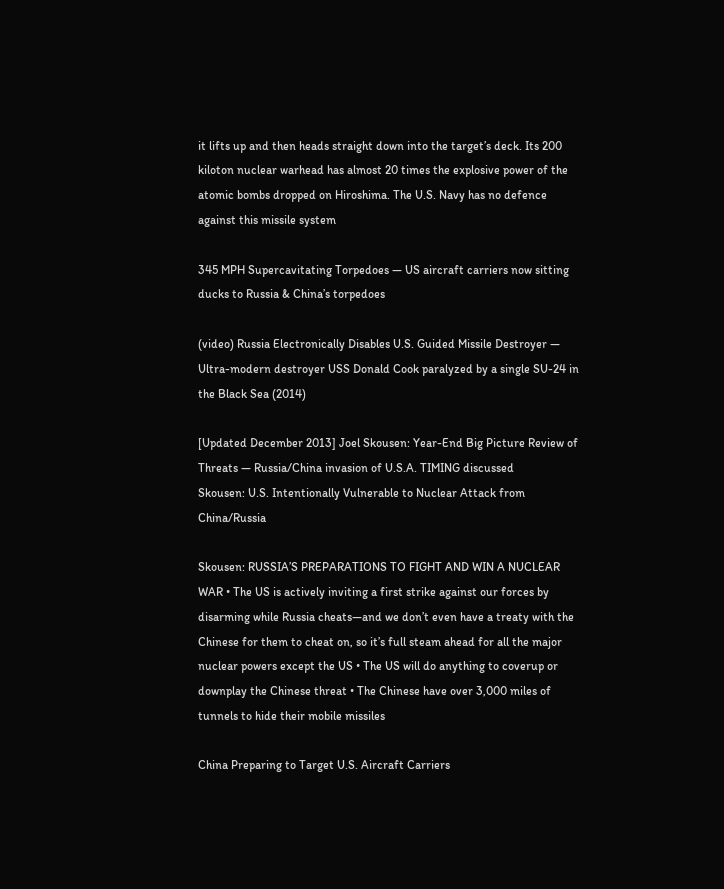it lifts up and then heads straight down into the target’s deck. Its 200 kiloton nuclear warhead has almost 20 times the explosive power of the atomic bombs dropped on Hiroshima. The U.S. Navy has no defence against this missile system

345 MPH Supercavitating Torpedoes — US aircraft carriers now sitting ducks to Russia & China’s torpedoes

(video) Russia Electronically Disables U.S. Guided Missile Destroyer — Ultra-modern destroyer USS Donald Cook paralyzed by a single SU-24 in the Black Sea (2014)

[Updated December 2013] Joel Skousen: Year-End Big Picture Review of Threats — Russia/China invasion of U.S.A. TIMING discussed
Skousen: U.S. Intentionally Vulnerable to Nuclear Attack from China/Russia

Skousen: RUSSIA’S PREPARATIONS TO FIGHT AND WIN A NUCLEAR WAR • The US is actively inviting a first strike against our forces by disarming while Russia cheats—and we don’t even have a treaty with the Chinese for them to cheat on, so it’s full steam ahead for all the major nuclear powers except the US • The US will do anything to coverup or downplay the Chinese threat • The Chinese have over 3,000 miles of tunnels to hide their mobile missiles

China Preparing to Target U.S. Aircraft Carriers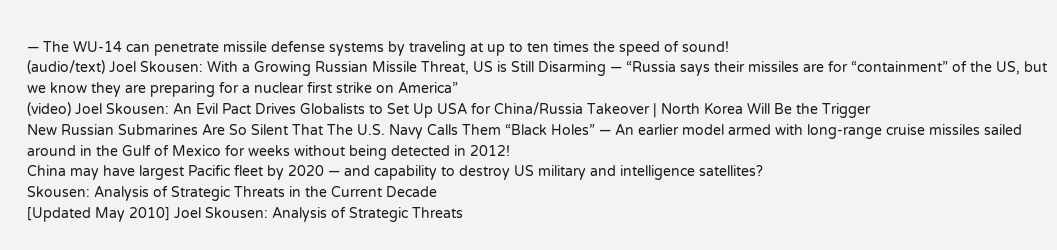— The WU-14 can penetrate missile defense systems by traveling at up to ten times the speed of sound!
(audio/text) Joel Skousen: With a Growing Russian Missile Threat, US is Still Disarming — “Russia says their missiles are for “containment” of the US, but we know they are preparing for a nuclear first strike on America”
(video) Joel Skousen: An Evil Pact Drives Globalists to Set Up USA for China/Russia Takeover | North Korea Will Be the Trigger
New Russian Submarines Are So Silent That The U.S. Navy Calls Them “Black Holes” — An earlier model armed with long-range cruise missiles sailed around in the Gulf of Mexico for weeks without being detected in 2012!
China may have largest Pacific fleet by 2020 — and capability to destroy US military and intelligence satellites?
Skousen: Analysis of Strategic Threats in the Current Decade
[Updated May 2010] Joel Skousen: Analysis of Strategic Threats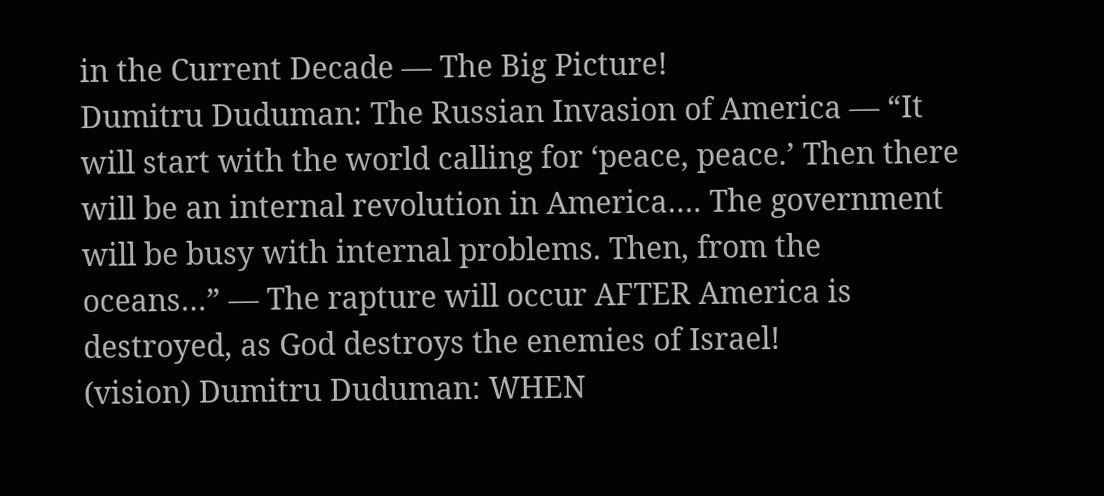in the Current Decade — The Big Picture!
Dumitru Duduman: The Russian Invasion of America — “It will start with the world calling for ‘peace, peace.’ Then there will be an internal revolution in America…. The government will be busy with internal problems. Then, from the oceans…” — The rapture will occur AFTER America is destroyed, as God destroys the enemies of Israel!
(vision) Dumitru Duduman: WHEN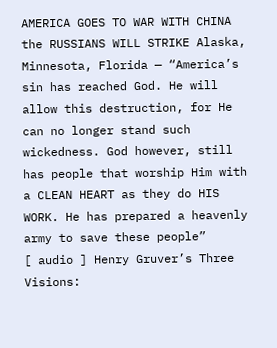AMERICA GOES TO WAR WITH CHINA the RUSSIANS WILL STRIKE Alaska, Minnesota, Florida — “America’s sin has reached God. He will allow this destruction, for He can no longer stand such wickedness. God however, still has people that worship Him with a CLEAN HEART as they do HIS WORK. He has prepared a heavenly army to save these people”
[ audio ] Henry Gruver’s Three Visions: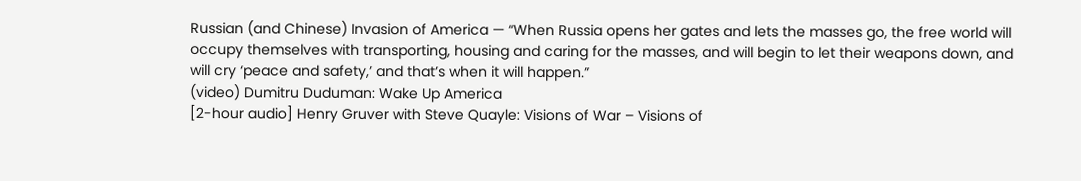Russian (and Chinese) Invasion of America — “When Russia opens her gates and lets the masses go, the free world will occupy themselves with transporting, housing and caring for the masses, and will begin to let their weapons down, and will cry ‘peace and safety,’ and that’s when it will happen.”
(video) Dumitru Duduman: Wake Up America
[2-hour audio] Henry Gruver with Steve Quayle: Visions of War – Visions of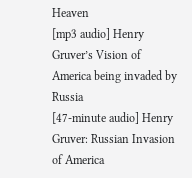Heaven
[mp3 audio] Henry Gruver’s Vision of America being invaded by Russia
[47-minute audio] Henry Gruver: Russian Invasion of America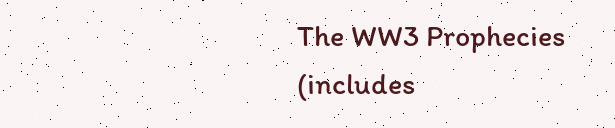The WW3 Prophecies (includes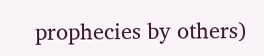prophecies by others)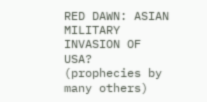RED DAWN: ASIAN MILITARY INVASION OF USA? (prophecies by many others)